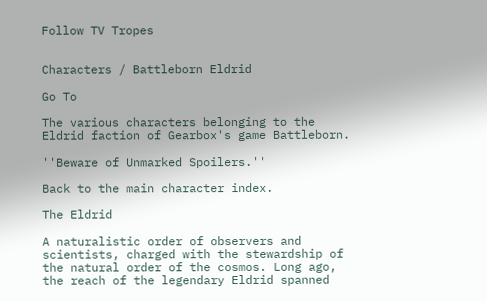Follow TV Tropes


Characters / Battleborn Eldrid

Go To

The various characters belonging to the Eldrid faction of Gearbox's game Battleborn.

''Beware of Unmarked Spoilers.''

Back to the main character index.

The Eldrid

A naturalistic order of observers and scientists, charged with the stewardship of the natural order of the cosmos. Long ago, the reach of the legendary Eldrid spanned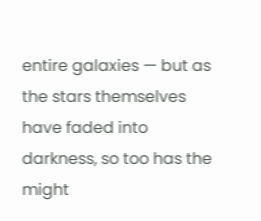entire galaxies — but as the stars themselves have faded into darkness, so too has the might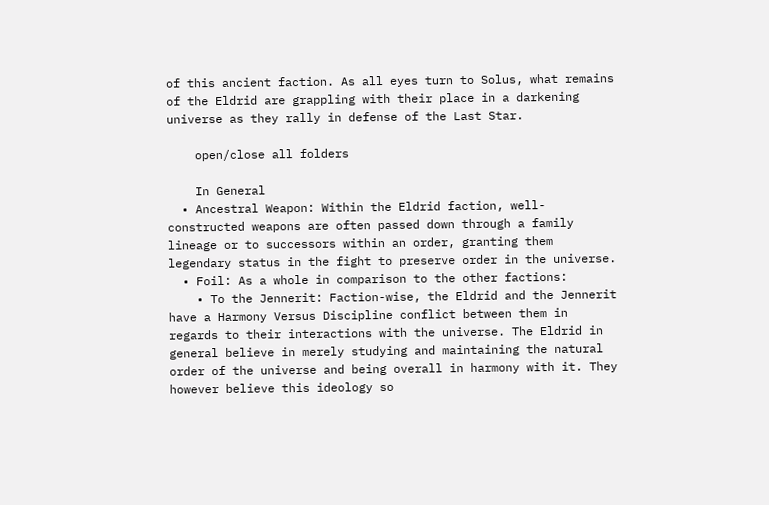of this ancient faction. As all eyes turn to Solus, what remains of the Eldrid are grappling with their place in a darkening universe as they rally in defense of the Last Star.

    open/close all folders

    In General
  • Ancestral Weapon: Within the Eldrid faction, well-constructed weapons are often passed down through a family lineage or to successors within an order, granting them legendary status in the fight to preserve order in the universe.
  • Foil: As a whole in comparison to the other factions:
    • To the Jennerit: Faction-wise, the Eldrid and the Jennerit have a Harmony Versus Discipline conflict between them in regards to their interactions with the universe. The Eldrid in general believe in merely studying and maintaining the natural order of the universe and being overall in harmony with it. They however believe this ideology so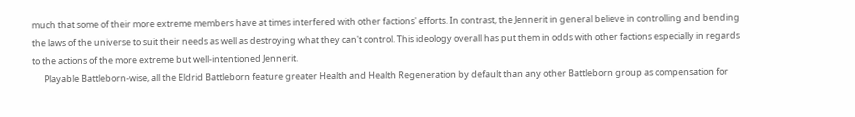much that some of their more extreme members have at times interfered with other factions' efforts. In contrast, the Jennerit in general believe in controlling and bending the laws of the universe to suit their needs as well as destroying what they can't control. This ideology overall has put them in odds with other factions especially in regards to the actions of the more extreme but well-intentioned Jennerit.
      Playable Battleborn-wise, all the Eldrid Battleborn feature greater Health and Health Regeneration by default than any other Battleborn group as compensation for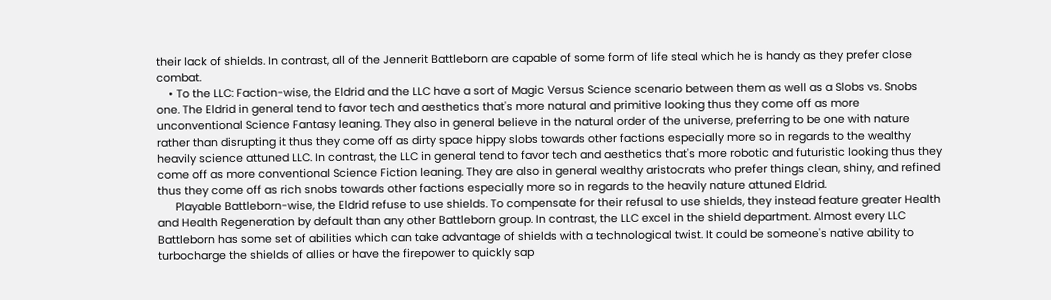their lack of shields. In contrast, all of the Jennerit Battleborn are capable of some form of life steal which he is handy as they prefer close combat.
    • To the LLC: Faction-wise, the Eldrid and the LLC have a sort of Magic Versus Science scenario between them as well as a Slobs vs. Snobs one. The Eldrid in general tend to favor tech and aesthetics that's more natural and primitive looking thus they come off as more unconventional Science Fantasy leaning. They also in general believe in the natural order of the universe, preferring to be one with nature rather than disrupting it thus they come off as dirty space hippy slobs towards other factions especially more so in regards to the wealthy heavily science attuned LLC. In contrast, the LLC in general tend to favor tech and aesthetics that's more robotic and futuristic looking thus they come off as more conventional Science Fiction leaning. They are also in general wealthy aristocrats who prefer things clean, shiny, and refined thus they come off as rich snobs towards other factions especially more so in regards to the heavily nature attuned Eldrid.
      Playable Battleborn-wise, the Eldrid refuse to use shields. To compensate for their refusal to use shields, they instead feature greater Health and Health Regeneration by default than any other Battleborn group. In contrast, the LLC excel in the shield department. Almost every LLC Battleborn has some set of abilities which can take advantage of shields with a technological twist. It could be someone's native ability to turbocharge the shields of allies or have the firepower to quickly sap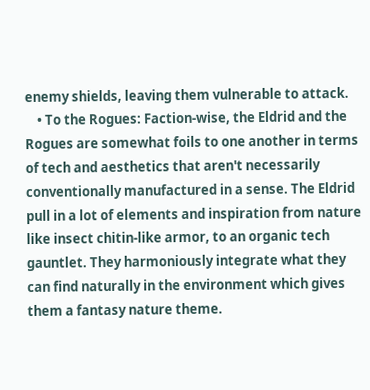enemy shields, leaving them vulnerable to attack.
    • To the Rogues: Faction-wise, the Eldrid and the Rogues are somewhat foils to one another in terms of tech and aesthetics that aren't necessarily conventionally manufactured in a sense. The Eldrid pull in a lot of elements and inspiration from nature like insect chitin-like armor, to an organic tech gauntlet. They harmoniously integrate what they can find naturally in the environment which gives them a fantasy nature theme.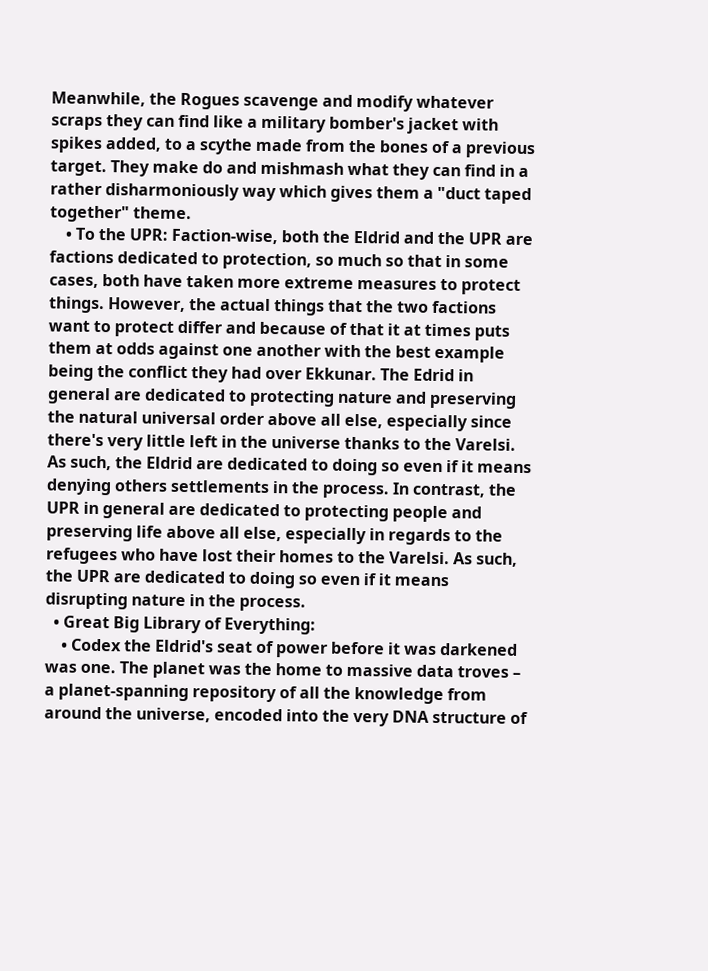Meanwhile, the Rogues scavenge and modify whatever scraps they can find like a military bomber's jacket with spikes added, to a scythe made from the bones of a previous target. They make do and mishmash what they can find in a rather disharmoniously way which gives them a "duct taped together" theme.
    • To the UPR: Faction-wise, both the Eldrid and the UPR are factions dedicated to protection, so much so that in some cases, both have taken more extreme measures to protect things. However, the actual things that the two factions want to protect differ and because of that it at times puts them at odds against one another with the best example being the conflict they had over Ekkunar. The Edrid in general are dedicated to protecting nature and preserving the natural universal order above all else, especially since there's very little left in the universe thanks to the Varelsi. As such, the Eldrid are dedicated to doing so even if it means denying others settlements in the process. In contrast, the UPR in general are dedicated to protecting people and preserving life above all else, especially in regards to the refugees who have lost their homes to the Varelsi. As such, the UPR are dedicated to doing so even if it means disrupting nature in the process.
  • Great Big Library of Everything:
    • Codex the Eldrid's seat of power before it was darkened was one. The planet was the home to massive data troves – a planet-spanning repository of all the knowledge from around the universe, encoded into the very DNA structure of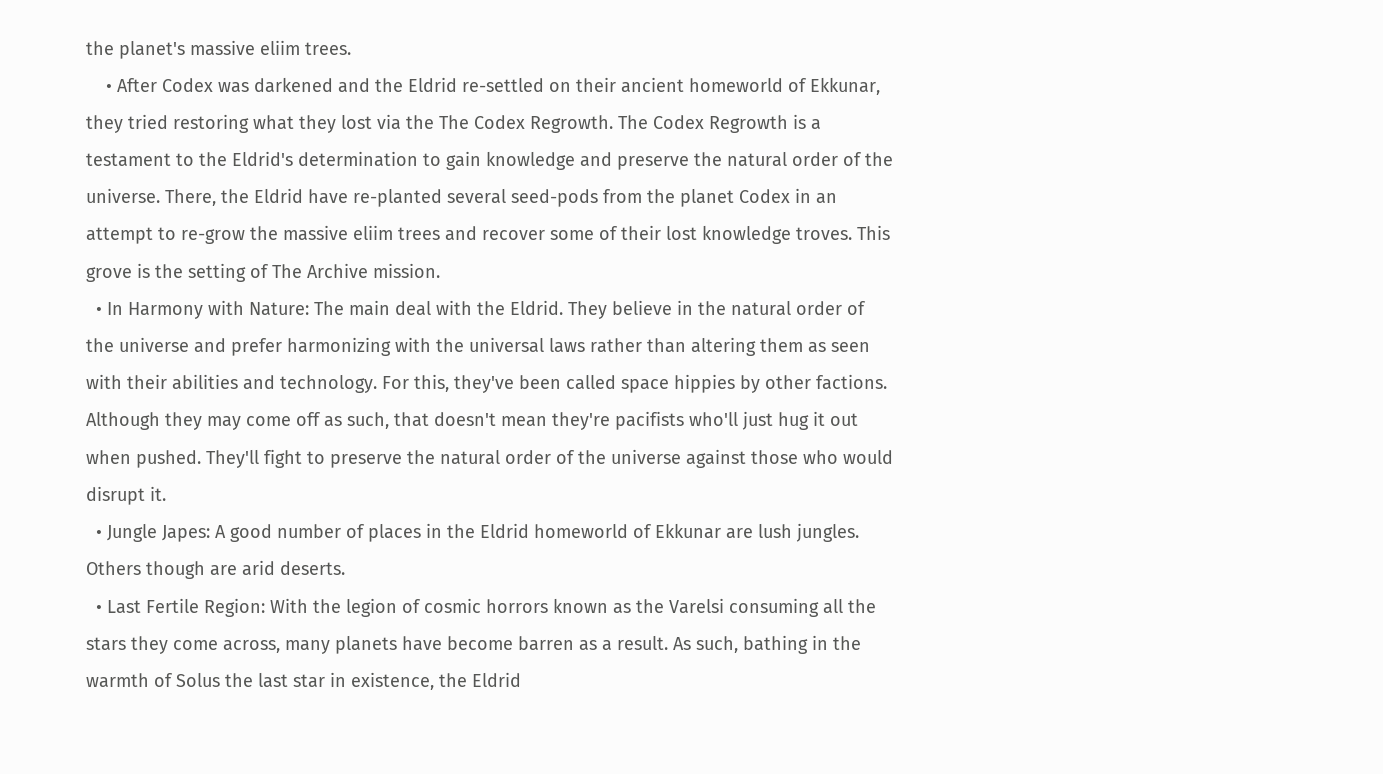the planet's massive eliim trees.
    • After Codex was darkened and the Eldrid re-settled on their ancient homeworld of Ekkunar, they tried restoring what they lost via the The Codex Regrowth. The Codex Regrowth is a testament to the Eldrid's determination to gain knowledge and preserve the natural order of the universe. There, the Eldrid have re-planted several seed-pods from the planet Codex in an attempt to re-grow the massive eliim trees and recover some of their lost knowledge troves. This grove is the setting of The Archive mission.
  • In Harmony with Nature: The main deal with the Eldrid. They believe in the natural order of the universe and prefer harmonizing with the universal laws rather than altering them as seen with their abilities and technology. For this, they've been called space hippies by other factions. Although they may come off as such, that doesn't mean they're pacifists who'll just hug it out when pushed. They'll fight to preserve the natural order of the universe against those who would disrupt it.
  • Jungle Japes: A good number of places in the Eldrid homeworld of Ekkunar are lush jungles. Others though are arid deserts.
  • Last Fertile Region: With the legion of cosmic horrors known as the Varelsi consuming all the stars they come across, many planets have become barren as a result. As such, bathing in the warmth of Solus the last star in existence, the Eldrid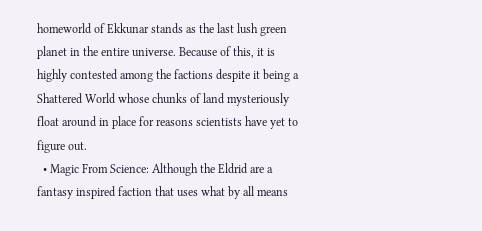homeworld of Ekkunar stands as the last lush green planet in the entire universe. Because of this, it is highly contested among the factions despite it being a Shattered World whose chunks of land mysteriously float around in place for reasons scientists have yet to figure out.
  • Magic From Science: Although the Eldrid are a fantasy inspired faction that uses what by all means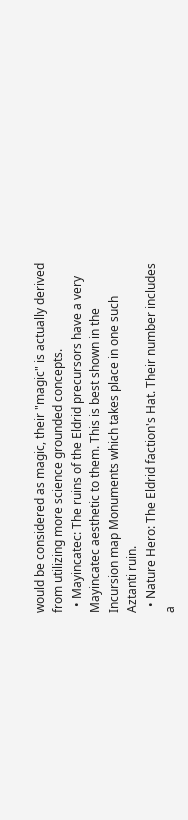would be considered as magic, their "magic" is actually derived from utilizing more science grounded concepts.
  • Mayincatec: The ruins of the Eldrid precursors have a very Mayincatec aesthetic to them. This is best shown in the Incursion map Monuments which takes place in one such Aztanti ruin.
  • Nature Hero: The Eldrid faction's Hat. Their number includes a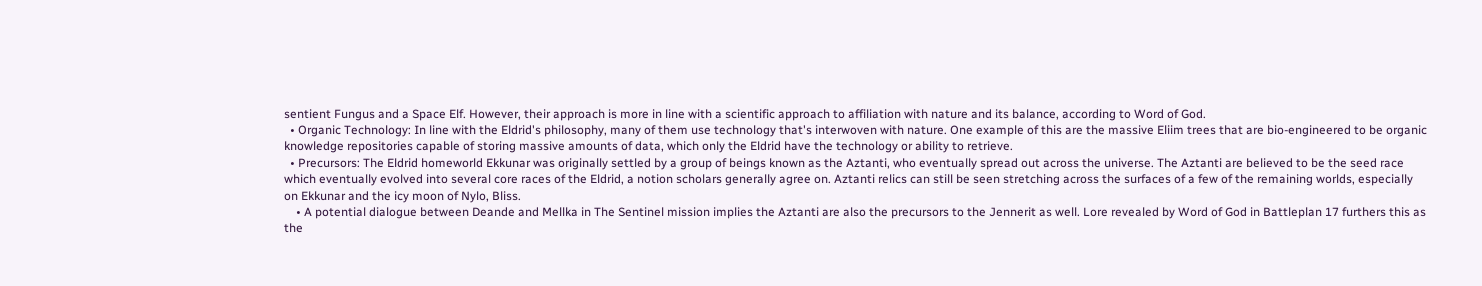sentient Fungus and a Space Elf. However, their approach is more in line with a scientific approach to affiliation with nature and its balance, according to Word of God.
  • Organic Technology: In line with the Eldrid's philosophy, many of them use technology that's interwoven with nature. One example of this are the massive Eliim trees that are bio-engineered to be organic knowledge repositories capable of storing massive amounts of data, which only the Eldrid have the technology or ability to retrieve.
  • Precursors: The Eldrid homeworld Ekkunar was originally settled by a group of beings known as the Aztanti, who eventually spread out across the universe. The Aztanti are believed to be the seed race which eventually evolved into several core races of the Eldrid, a notion scholars generally agree on. Aztanti relics can still be seen stretching across the surfaces of a few of the remaining worlds, especially on Ekkunar and the icy moon of Nylo, Bliss.
    • A potential dialogue between Deande and Mellka in The Sentinel mission implies the Aztanti are also the precursors to the Jennerit as well. Lore revealed by Word of God in Battleplan 17 furthers this as the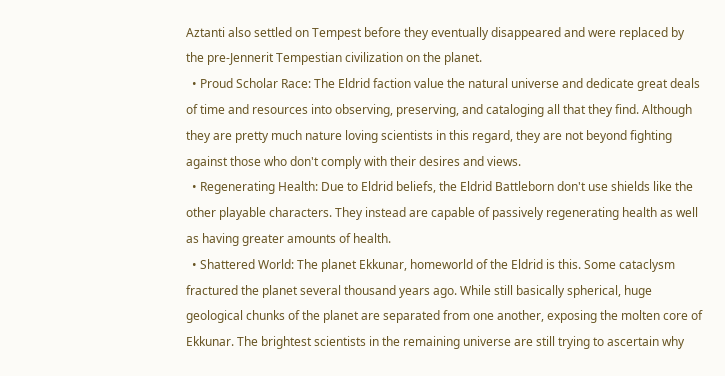Aztanti also settled on Tempest before they eventually disappeared and were replaced by the pre-Jennerit Tempestian civilization on the planet.
  • Proud Scholar Race: The Eldrid faction value the natural universe and dedicate great deals of time and resources into observing, preserving, and cataloging all that they find. Although they are pretty much nature loving scientists in this regard, they are not beyond fighting against those who don't comply with their desires and views.
  • Regenerating Health: Due to Eldrid beliefs, the Eldrid Battleborn don't use shields like the other playable characters. They instead are capable of passively regenerating health as well as having greater amounts of health.
  • Shattered World: The planet Ekkunar, homeworld of the Eldrid is this. Some cataclysm fractured the planet several thousand years ago. While still basically spherical, huge geological chunks of the planet are separated from one another, exposing the molten core of Ekkunar. The brightest scientists in the remaining universe are still trying to ascertain why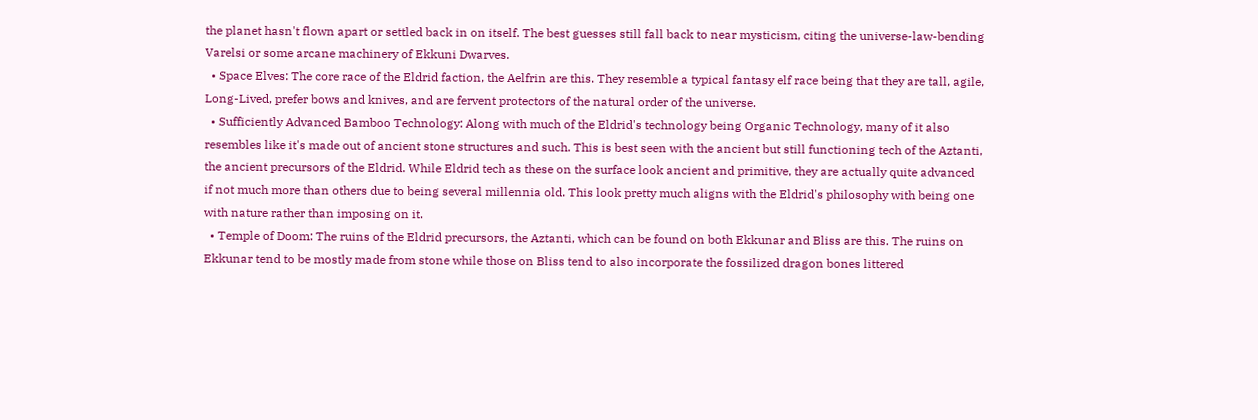the planet hasn't flown apart or settled back in on itself. The best guesses still fall back to near mysticism, citing the universe-law-bending Varelsi or some arcane machinery of Ekkuni Dwarves.
  • Space Elves: The core race of the Eldrid faction, the Aelfrin are this. They resemble a typical fantasy elf race being that they are tall, agile, Long-Lived, prefer bows and knives, and are fervent protectors of the natural order of the universe.
  • Sufficiently Advanced Bamboo Technology: Along with much of the Eldrid's technology being Organic Technology, many of it also resembles like it's made out of ancient stone structures and such. This is best seen with the ancient but still functioning tech of the Aztanti, the ancient precursors of the Eldrid. While Eldrid tech as these on the surface look ancient and primitive, they are actually quite advanced if not much more than others due to being several millennia old. This look pretty much aligns with the Eldrid's philosophy with being one with nature rather than imposing on it.
  • Temple of Doom: The ruins of the Eldrid precursors, the Aztanti, which can be found on both Ekkunar and Bliss are this. The ruins on Ekkunar tend to be mostly made from stone while those on Bliss tend to also incorporate the fossilized dragon bones littered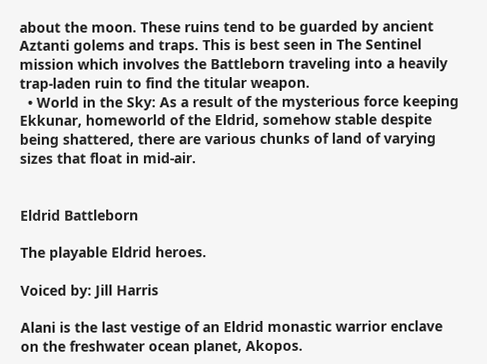about the moon. These ruins tend to be guarded by ancient Aztanti golems and traps. This is best seen in The Sentinel mission which involves the Battleborn traveling into a heavily trap-laden ruin to find the titular weapon.
  • World in the Sky: As a result of the mysterious force keeping Ekkunar, homeworld of the Eldrid, somehow stable despite being shattered, there are various chunks of land of varying sizes that float in mid-air.


Eldrid Battleborn

The playable Eldrid heroes.

Voiced by: Jill Harris

Alani is the last vestige of an Eldrid monastic warrior enclave on the freshwater ocean planet, Akopos.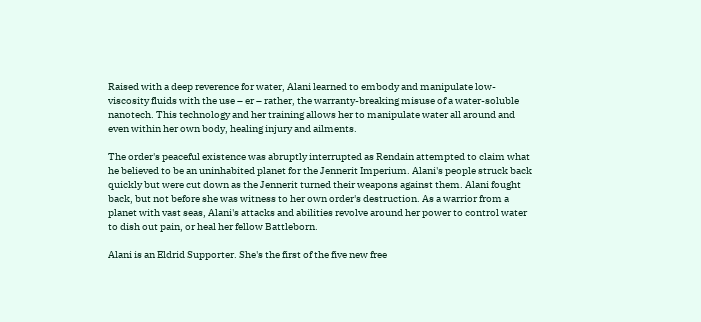Raised with a deep reverence for water, Alani learned to embody and manipulate low-viscosity fluids with the use – er – rather, the warranty-breaking misuse of a water-soluble nanotech. This technology and her training allows her to manipulate water all around and even within her own body, healing injury and ailments.

The order's peaceful existence was abruptly interrupted as Rendain attempted to claim what he believed to be an uninhabited planet for the Jennerit Imperium. Alani's people struck back quickly but were cut down as the Jennerit turned their weapons against them. Alani fought back, but not before she was witness to her own order's destruction. As a warrior from a planet with vast seas, Alani's attacks and abilities revolve around her power to control water to dish out pain, or heal her fellow Battleborn.

Alani is an Eldrid Supporter. She's the first of the five new free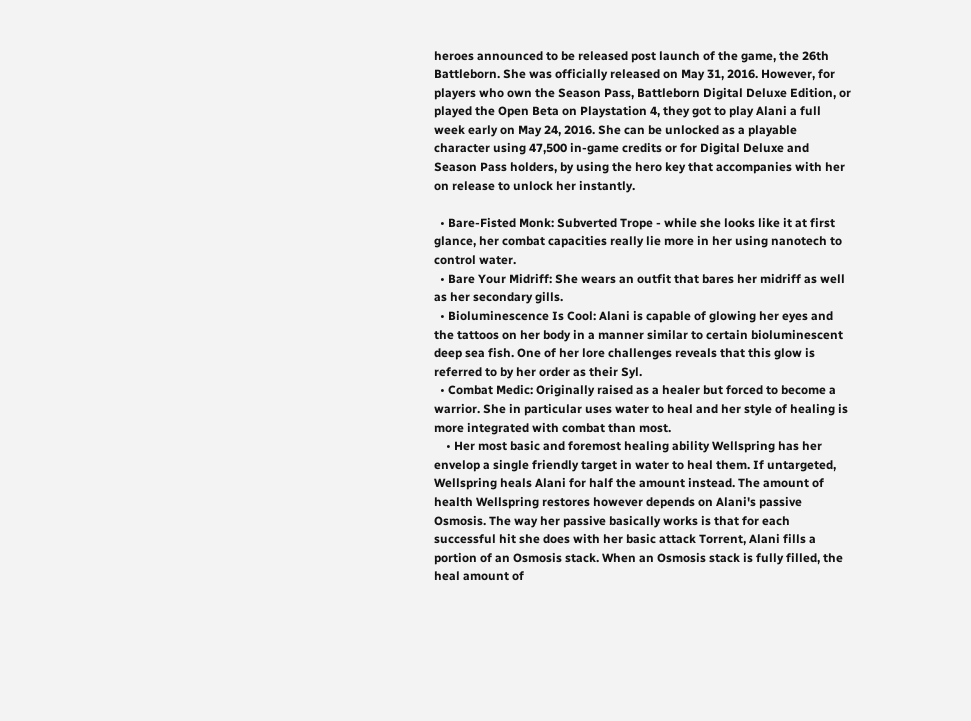heroes announced to be released post launch of the game, the 26th Battleborn. She was officially released on May 31, 2016. However, for players who own the Season Pass, Battleborn Digital Deluxe Edition, or played the Open Beta on Playstation 4, they got to play Alani a full week early on May 24, 2016. She can be unlocked as a playable character using 47,500 in-game credits or for Digital Deluxe and Season Pass holders, by using the hero key that accompanies with her on release to unlock her instantly.

  • Bare-Fisted Monk: Subverted Trope - while she looks like it at first glance, her combat capacities really lie more in her using nanotech to control water.
  • Bare Your Midriff: She wears an outfit that bares her midriff as well as her secondary gills.
  • Bioluminescence Is Cool: Alani is capable of glowing her eyes and the tattoos on her body in a manner similar to certain bioluminescent deep sea fish. One of her lore challenges reveals that this glow is referred to by her order as their Syl.
  • Combat Medic: Originally raised as a healer but forced to become a warrior. She in particular uses water to heal and her style of healing is more integrated with combat than most.
    • Her most basic and foremost healing ability Wellspring has her envelop a single friendly target in water to heal them. If untargeted, Wellspring heals Alani for half the amount instead. The amount of health Wellspring restores however depends on Alani's passive Osmosis. The way her passive basically works is that for each successful hit she does with her basic attack Torrent, Alani fills a portion of an Osmosis stack. When an Osmosis stack is fully filled, the heal amount of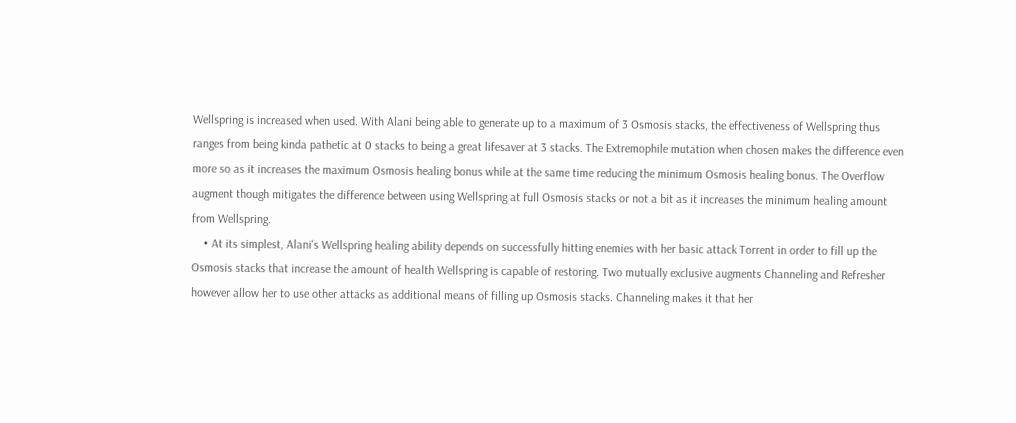Wellspring is increased when used. With Alani being able to generate up to a maximum of 3 Osmosis stacks, the effectiveness of Wellspring thus ranges from being kinda pathetic at 0 stacks to being a great lifesaver at 3 stacks. The Extremophile mutation when chosen makes the difference even more so as it increases the maximum Osmosis healing bonus while at the same time reducing the minimum Osmosis healing bonus. The Overflow augment though mitigates the difference between using Wellspring at full Osmosis stacks or not a bit as it increases the minimum healing amount from Wellspring.
    • At its simplest, Alani's Wellspring healing ability depends on successfully hitting enemies with her basic attack Torrent in order to fill up the Osmosis stacks that increase the amount of health Wellspring is capable of restoring. Two mutually exclusive augments Channeling and Refresher however allow her to use other attacks as additional means of filling up Osmosis stacks. Channeling makes it that her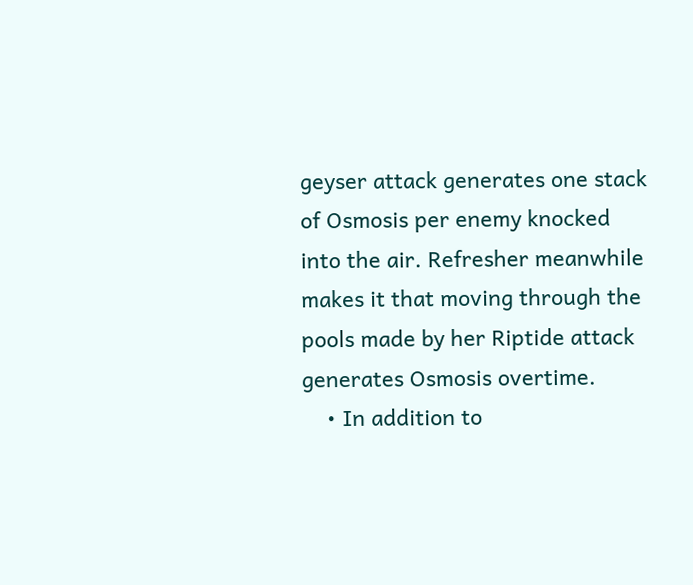geyser attack generates one stack of Osmosis per enemy knocked into the air. Refresher meanwhile makes it that moving through the pools made by her Riptide attack generates Osmosis overtime.
    • In addition to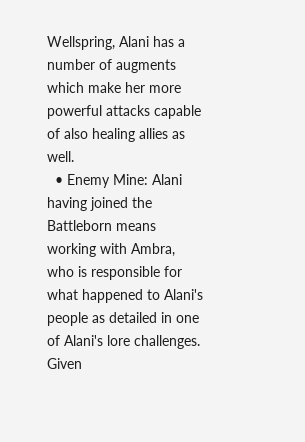Wellspring, Alani has a number of augments which make her more powerful attacks capable of also healing allies as well.
  • Enemy Mine: Alani having joined the Battleborn means working with Ambra, who is responsible for what happened to Alani's people as detailed in one of Alani's lore challenges. Given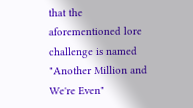that the aforementioned lore challenge is named "Another Million and We're Even"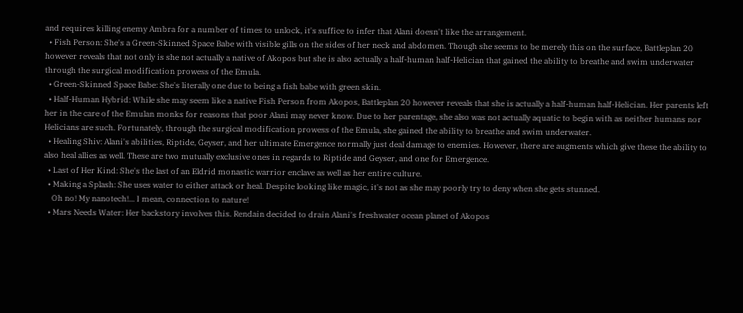and requires killing enemy Ambra for a number of times to unlock, it's suffice to infer that Alani doesn't like the arrangement.
  • Fish Person: She's a Green-Skinned Space Babe with visible gills on the sides of her neck and abdomen. Though she seems to be merely this on the surface, Battleplan 20 however reveals that not only is she not actually a native of Akopos but she is also actually a half-human half-Helician that gained the ability to breathe and swim underwater through the surgical modification prowess of the Emula.
  • Green-Skinned Space Babe: She's literally one due to being a fish babe with green skin.
  • Half-Human Hybrid: While she may seem like a native Fish Person from Akopos, Battleplan 20 however reveals that she is actually a half-human half-Helician. Her parents left her in the care of the Emulan monks for reasons that poor Alani may never know. Due to her parentage, she also was not actually aquatic to begin with as neither humans nor Helicians are such. Fortunately, through the surgical modification prowess of the Emula, she gained the ability to breathe and swim underwater.
  • Healing Shiv: Alani's abilities, Riptide, Geyser, and her ultimate Emergence normally just deal damage to enemies. However, there are augments which give these the ability to also heal allies as well. These are two mutually exclusive ones in regards to Riptide and Geyser, and one for Emergence.
  • Last of Her Kind: She's the last of an Eldrid monastic warrior enclave as well as her entire culture.
  • Making a Splash: She uses water to either attack or heal. Despite looking like magic, it's not as she may poorly try to deny when she gets stunned.
    Oh no! My nanotech!... I mean, connection to nature!
  • Mars Needs Water: Her backstory involves this. Rendain decided to drain Alani's freshwater ocean planet of Akopos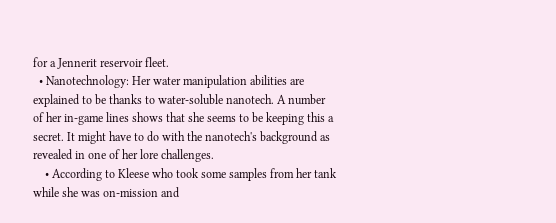for a Jennerit reservoir fleet.
  • Nanotechnology: Her water manipulation abilities are explained to be thanks to water-soluble nanotech. A number of her in-game lines shows that she seems to be keeping this a secret. It might have to do with the nanotech's background as revealed in one of her lore challenges.
    • According to Kleese who took some samples from her tank while she was on-mission and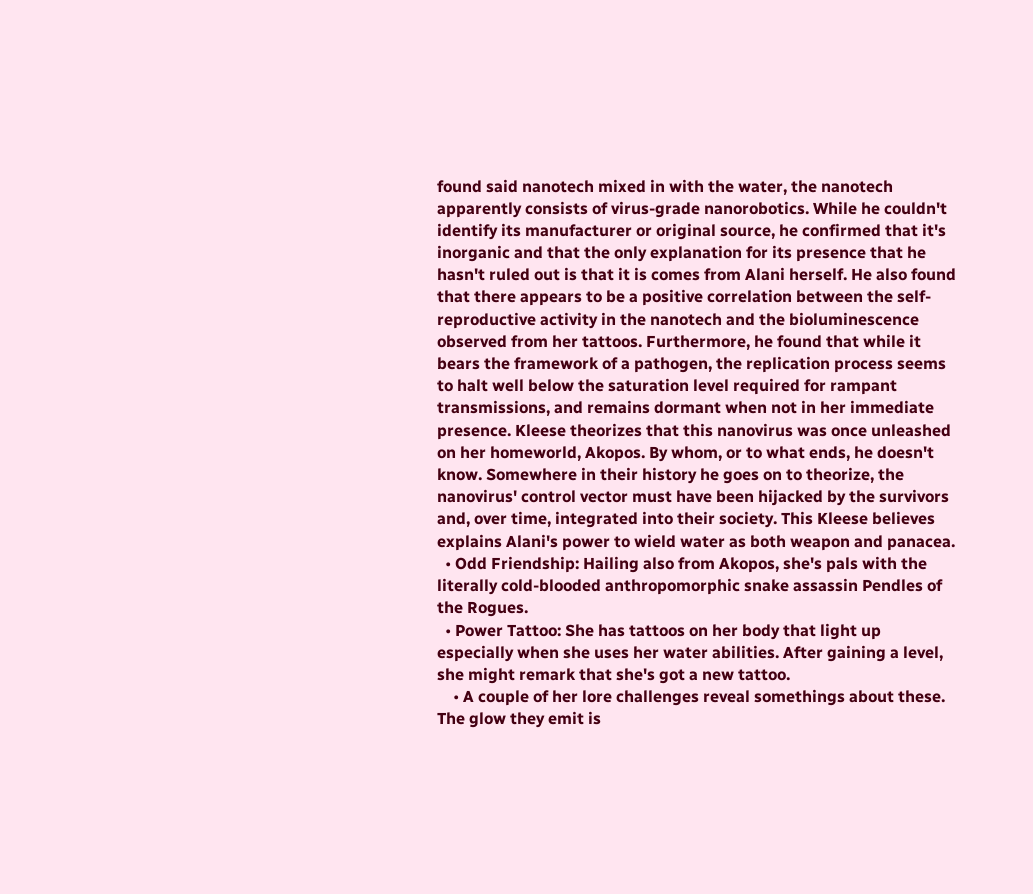found said nanotech mixed in with the water, the nanotech apparently consists of virus-grade nanorobotics. While he couldn't identify its manufacturer or original source, he confirmed that it's inorganic and that the only explanation for its presence that he hasn't ruled out is that it is comes from Alani herself. He also found that there appears to be a positive correlation between the self-reproductive activity in the nanotech and the bioluminescence observed from her tattoos. Furthermore, he found that while it bears the framework of a pathogen, the replication process seems to halt well below the saturation level required for rampant transmissions, and remains dormant when not in her immediate presence. Kleese theorizes that this nanovirus was once unleashed on her homeworld, Akopos. By whom, or to what ends, he doesn't know. Somewhere in their history he goes on to theorize, the nanovirus' control vector must have been hijacked by the survivors and, over time, integrated into their society. This Kleese believes explains Alani's power to wield water as both weapon and panacea.
  • Odd Friendship: Hailing also from Akopos, she's pals with the literally cold-blooded anthropomorphic snake assassin Pendles of the Rogues.
  • Power Tattoo: She has tattoos on her body that light up especially when she uses her water abilities. After gaining a level, she might remark that she's got a new tattoo.
    • A couple of her lore challenges reveal somethings about these. The glow they emit is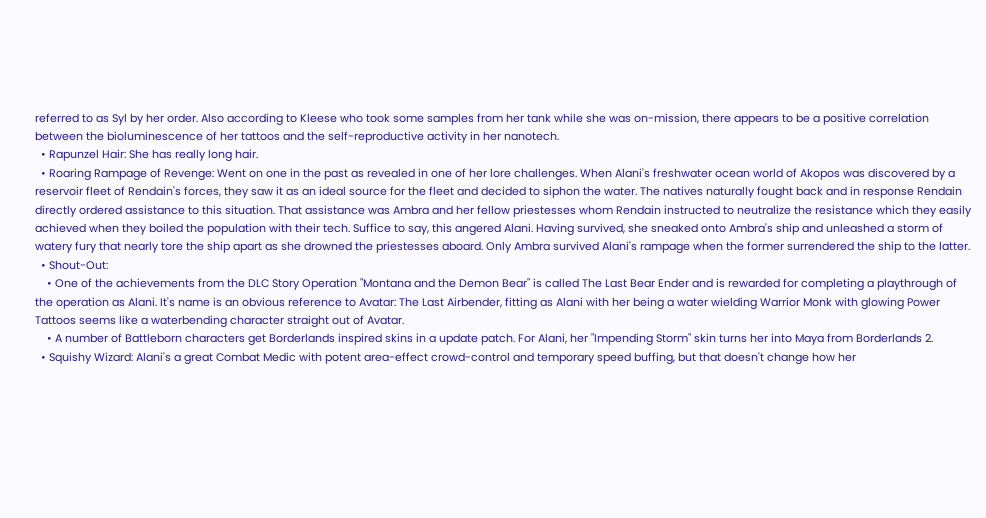referred to as Syl by her order. Also according to Kleese who took some samples from her tank while she was on-mission, there appears to be a positive correlation between the bioluminescence of her tattoos and the self-reproductive activity in her nanotech.
  • Rapunzel Hair: She has really long hair.
  • Roaring Rampage of Revenge: Went on one in the past as revealed in one of her lore challenges. When Alani's freshwater ocean world of Akopos was discovered by a reservoir fleet of Rendain's forces, they saw it as an ideal source for the fleet and decided to siphon the water. The natives naturally fought back and in response Rendain directly ordered assistance to this situation. That assistance was Ambra and her fellow priestesses whom Rendain instructed to neutralize the resistance which they easily achieved when they boiled the population with their tech. Suffice to say, this angered Alani. Having survived, she sneaked onto Ambra's ship and unleashed a storm of watery fury that nearly tore the ship apart as she drowned the priestesses aboard. Only Ambra survived Alani's rampage when the former surrendered the ship to the latter.
  • Shout-Out:
    • One of the achievements from the DLC Story Operation "Montana and the Demon Bear" is called The Last Bear Ender and is rewarded for completing a playthrough of the operation as Alani. It's name is an obvious reference to Avatar: The Last Airbender, fitting as Alani with her being a water wielding Warrior Monk with glowing Power Tattoos seems like a waterbending character straight out of Avatar.
    • A number of Battleborn characters get Borderlands inspired skins in a update patch. For Alani, her "Impending Storm" skin turns her into Maya from Borderlands 2.
  • Squishy Wizard: Alani's a great Combat Medic with potent area-effect crowd-control and temporary speed buffing, but that doesn't change how her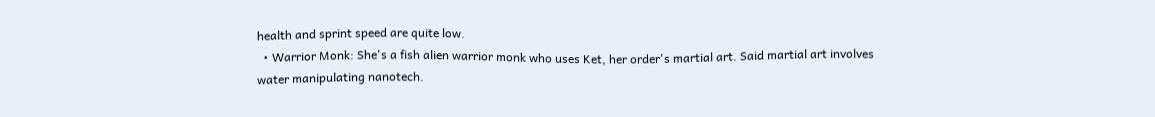health and sprint speed are quite low.
  • Warrior Monk: She's a fish alien warrior monk who uses Ket, her order's martial art. Said martial art involves water manipulating nanotech.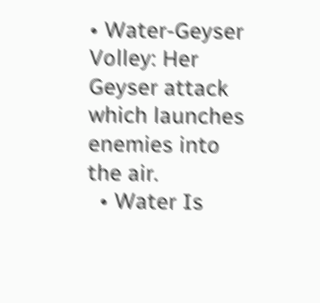• Water-Geyser Volley: Her Geyser attack which launches enemies into the air.
  • Water Is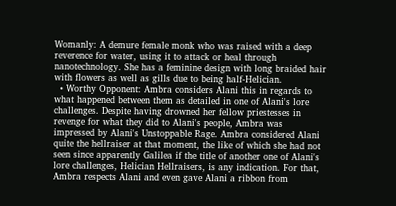Womanly: A demure female monk who was raised with a deep reverence for water, using it to attack or heal through nanotechnology. She has a feminine design with long braided hair with flowers as well as gills due to being half-Helician.
  • Worthy Opponent: Ambra considers Alani this in regards to what happened between them as detailed in one of Alani's lore challenges. Despite having drowned her fellow priestesses in revenge for what they did to Alani's people, Ambra was impressed by Alani's Unstoppable Rage. Ambra considered Alani quite the hellraiser at that moment, the like of which she had not seen since apparently Galilea if the title of another one of Alani's lore challenges, Helician Hellraisers, is any indication. For that, Ambra respects Alani and even gave Alani a ribbon from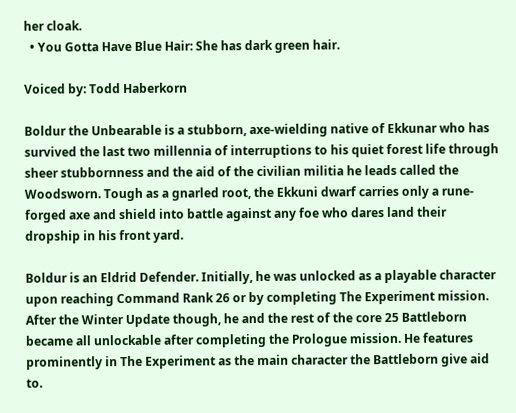her cloak.
  • You Gotta Have Blue Hair: She has dark green hair.

Voiced by: Todd Haberkorn

Boldur the Unbearable is a stubborn, axe-wielding native of Ekkunar who has survived the last two millennia of interruptions to his quiet forest life through sheer stubbornness and the aid of the civilian militia he leads called the Woodsworn. Tough as a gnarled root, the Ekkuni dwarf carries only a rune-forged axe and shield into battle against any foe who dares land their dropship in his front yard.

Boldur is an Eldrid Defender. Initially, he was unlocked as a playable character upon reaching Command Rank 26 or by completing The Experiment mission. After the Winter Update though, he and the rest of the core 25 Battleborn became all unlockable after completing the Prologue mission. He features prominently in The Experiment as the main character the Battleborn give aid to.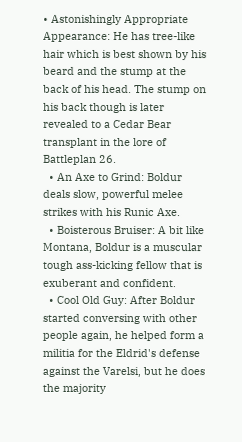• Astonishingly Appropriate Appearance: He has tree-like hair which is best shown by his beard and the stump at the back of his head. The stump on his back though is later revealed to a Cedar Bear transplant in the lore of Battleplan 26.
  • An Axe to Grind: Boldur deals slow, powerful melee strikes with his Runic Axe.
  • Boisterous Bruiser: A bit like Montana, Boldur is a muscular tough ass-kicking fellow that is exuberant and confident.
  • Cool Old Guy: After Boldur started conversing with other people again, he helped form a militia for the Eldrid's defense against the Varelsi, but he does the majority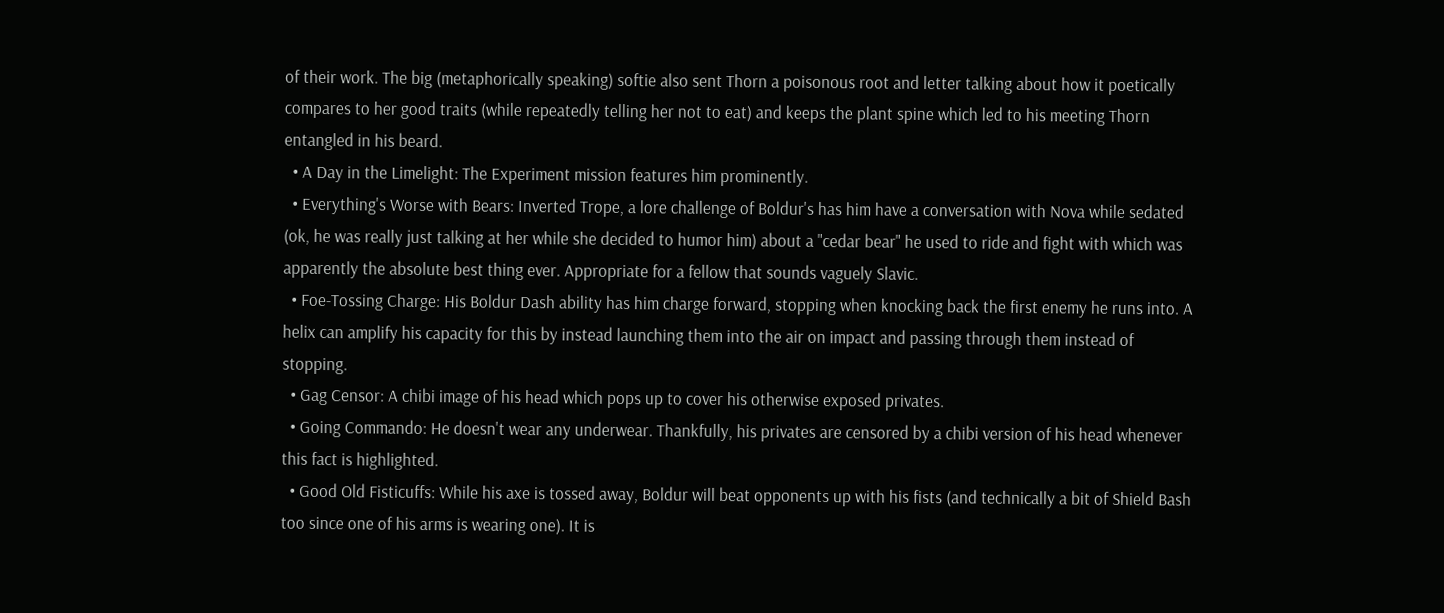of their work. The big (metaphorically speaking) softie also sent Thorn a poisonous root and letter talking about how it poetically compares to her good traits (while repeatedly telling her not to eat) and keeps the plant spine which led to his meeting Thorn entangled in his beard.
  • A Day in the Limelight: The Experiment mission features him prominently.
  • Everything's Worse with Bears: Inverted Trope, a lore challenge of Boldur's has him have a conversation with Nova while sedated (ok, he was really just talking at her while she decided to humor him) about a "cedar bear" he used to ride and fight with which was apparently the absolute best thing ever. Appropriate for a fellow that sounds vaguely Slavic.
  • Foe-Tossing Charge: His Boldur Dash ability has him charge forward, stopping when knocking back the first enemy he runs into. A helix can amplify his capacity for this by instead launching them into the air on impact and passing through them instead of stopping.
  • Gag Censor: A chibi image of his head which pops up to cover his otherwise exposed privates.
  • Going Commando: He doesn't wear any underwear. Thankfully, his privates are censored by a chibi version of his head whenever this fact is highlighted.
  • Good Old Fisticuffs: While his axe is tossed away, Boldur will beat opponents up with his fists (and technically a bit of Shield Bash too since one of his arms is wearing one). It is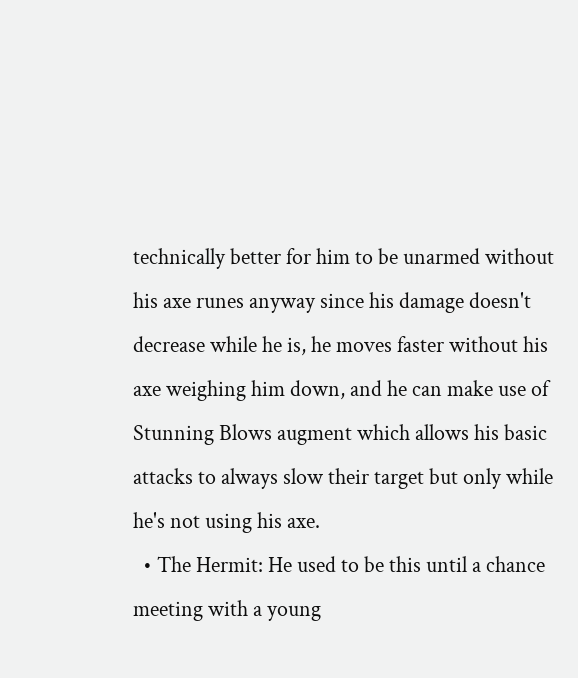technically better for him to be unarmed without his axe runes anyway since his damage doesn't decrease while he is, he moves faster without his axe weighing him down, and he can make use of Stunning Blows augment which allows his basic attacks to always slow their target but only while he's not using his axe.
  • The Hermit: He used to be this until a chance meeting with a young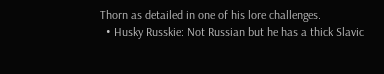Thorn as detailed in one of his lore challenges.
  • Husky Russkie: Not Russian but he has a thick Slavic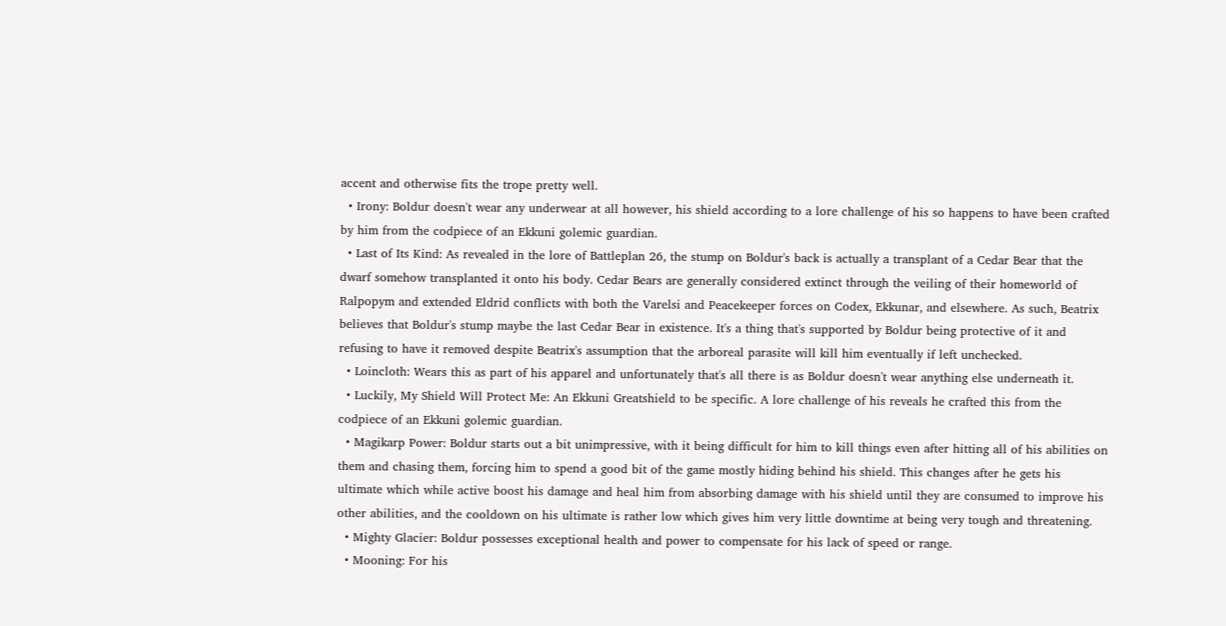accent and otherwise fits the trope pretty well.
  • Irony: Boldur doesn't wear any underwear at all however, his shield according to a lore challenge of his so happens to have been crafted by him from the codpiece of an Ekkuni golemic guardian.
  • Last of Its Kind: As revealed in the lore of Battleplan 26, the stump on Boldur's back is actually a transplant of a Cedar Bear that the dwarf somehow transplanted it onto his body. Cedar Bears are generally considered extinct through the veiling of their homeworld of Ralpopym and extended Eldrid conflicts with both the Varelsi and Peacekeeper forces on Codex, Ekkunar, and elsewhere. As such, Beatrix believes that Boldur's stump maybe the last Cedar Bear in existence. It's a thing that's supported by Boldur being protective of it and refusing to have it removed despite Beatrix's assumption that the arboreal parasite will kill him eventually if left unchecked.
  • Loincloth: Wears this as part of his apparel and unfortunately that's all there is as Boldur doesn't wear anything else underneath it.
  • Luckily, My Shield Will Protect Me: An Ekkuni Greatshield to be specific. A lore challenge of his reveals he crafted this from the codpiece of an Ekkuni golemic guardian.
  • Magikarp Power: Boldur starts out a bit unimpressive, with it being difficult for him to kill things even after hitting all of his abilities on them and chasing them, forcing him to spend a good bit of the game mostly hiding behind his shield. This changes after he gets his ultimate which while active boost his damage and heal him from absorbing damage with his shield until they are consumed to improve his other abilities, and the cooldown on his ultimate is rather low which gives him very little downtime at being very tough and threatening.
  • Mighty Glacier: Boldur possesses exceptional health and power to compensate for his lack of speed or range.
  • Mooning: For his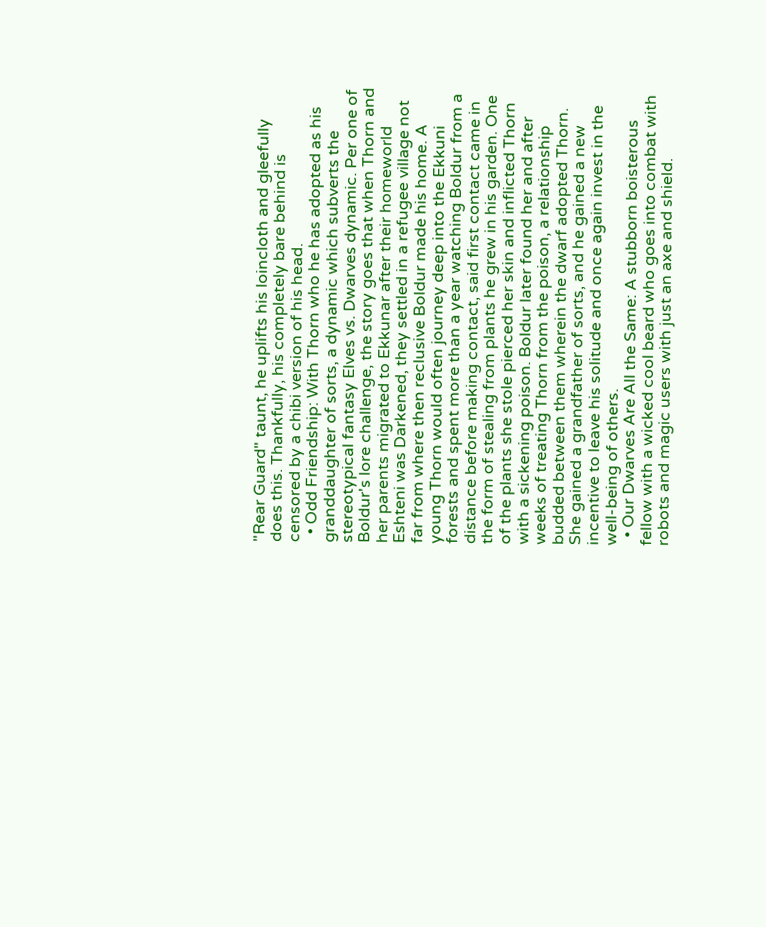"Rear Guard" taunt, he uplifts his loincloth and gleefully does this. Thankfully, his completely bare behind is censored by a chibi version of his head.
  • Odd Friendship: With Thorn who he has adopted as his granddaughter of sorts, a dynamic which subverts the stereotypical fantasy Elves vs. Dwarves dynamic. Per one of Boldur's lore challenge, the story goes that when Thorn and her parents migrated to Ekkunar after their homeworld Eshteni was Darkened, they settled in a refugee village not far from where then reclusive Boldur made his home. A young Thorn would often journey deep into the Ekkuni forests and spent more than a year watching Boldur from a distance before making contact, said first contact came in the form of stealing from plants he grew in his garden. One of the plants she stole pierced her skin and inflicted Thorn with a sickening poison. Boldur later found her and after weeks of treating Thorn from the poison, a relationship budded between them wherein the dwarf adopted Thorn. She gained a grandfather of sorts, and he gained a new incentive to leave his solitude and once again invest in the well-being of others.
  • Our Dwarves Are All the Same: A stubborn boisterous fellow with a wicked cool beard who goes into combat with robots and magic users with just an axe and shield.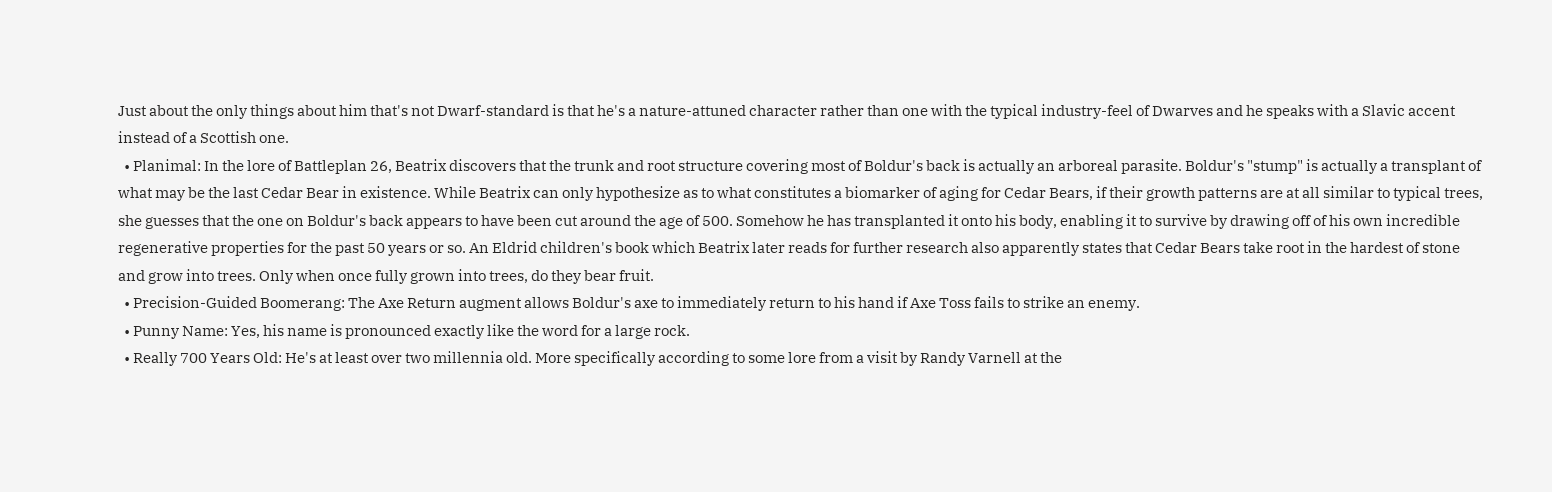Just about the only things about him that's not Dwarf-standard is that he's a nature-attuned character rather than one with the typical industry-feel of Dwarves and he speaks with a Slavic accent instead of a Scottish one.
  • Planimal: In the lore of Battleplan 26, Beatrix discovers that the trunk and root structure covering most of Boldur's back is actually an arboreal parasite. Boldur's "stump" is actually a transplant of what may be the last Cedar Bear in existence. While Beatrix can only hypothesize as to what constitutes a biomarker of aging for Cedar Bears, if their growth patterns are at all similar to typical trees, she guesses that the one on Boldur's back appears to have been cut around the age of 500. Somehow he has transplanted it onto his body, enabling it to survive by drawing off of his own incredible regenerative properties for the past 50 years or so. An Eldrid children's book which Beatrix later reads for further research also apparently states that Cedar Bears take root in the hardest of stone and grow into trees. Only when once fully grown into trees, do they bear fruit.
  • Precision-Guided Boomerang: The Axe Return augment allows Boldur's axe to immediately return to his hand if Axe Toss fails to strike an enemy.
  • Punny Name: Yes, his name is pronounced exactly like the word for a large rock.
  • Really 700 Years Old: He's at least over two millennia old. More specifically according to some lore from a visit by Randy Varnell at the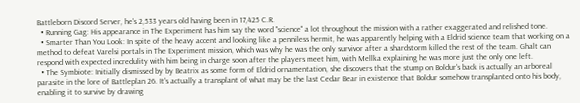Battleborn Discord Server, he's 2,533 years old having been in 17,425 C.R.
  • Running Gag: His appearance in The Experiment has him say the word "science" a lot throughout the mission with a rather exaggerated and relished tone.
  • Smarter Than You Look: In spite of the heavy accent and looking like a penniless hermit, he was apparently helping with a Eldrid science team that working on a method to defeat Varelsi portals in The Experiment mission, which was why he was the only survivor after a shardstorm killed the rest of the team. Ghalt can respond with expected incredulity with him being in charge soon after the players meet him, with Mellka explaining he was more just the only one left.
  • The Symbiote: Initially dismissed by by Beatrix as some form of Eldrid ornamentation, she discovers that the stump on Boldur's back is actually an arboreal parasite in the lore of Battleplan 26. It's actually a transplant of what may be the last Cedar Bear in existence that Boldur somehow transplanted onto his body, enabling it to survive by drawing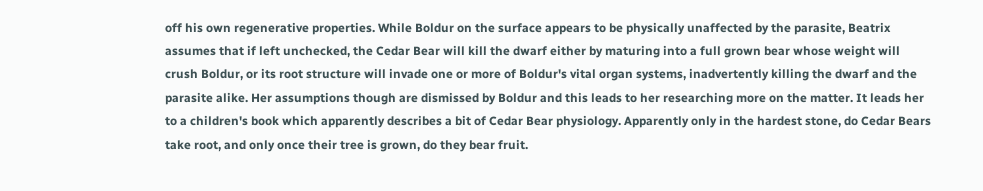off his own regenerative properties. While Boldur on the surface appears to be physically unaffected by the parasite, Beatrix assumes that if left unchecked, the Cedar Bear will kill the dwarf either by maturing into a full grown bear whose weight will crush Boldur, or its root structure will invade one or more of Boldur's vital organ systems, inadvertently killing the dwarf and the parasite alike. Her assumptions though are dismissed by Boldur and this leads to her researching more on the matter. It leads her to a children's book which apparently describes a bit of Cedar Bear physiology. Apparently only in the hardest stone, do Cedar Bears take root, and only once their tree is grown, do they bear fruit.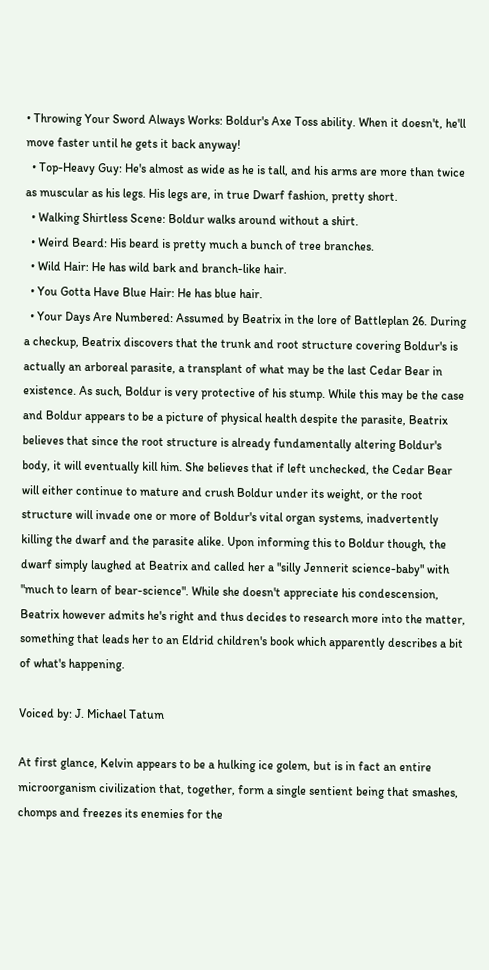• Throwing Your Sword Always Works: Boldur's Axe Toss ability. When it doesn't, he'll move faster until he gets it back anyway!
  • Top-Heavy Guy: He's almost as wide as he is tall, and his arms are more than twice as muscular as his legs. His legs are, in true Dwarf fashion, pretty short.
  • Walking Shirtless Scene: Boldur walks around without a shirt.
  • Weird Beard: His beard is pretty much a bunch of tree branches.
  • Wild Hair: He has wild bark and branch-like hair.
  • You Gotta Have Blue Hair: He has blue hair.
  • Your Days Are Numbered: Assumed by Beatrix in the lore of Battleplan 26. During a checkup, Beatrix discovers that the trunk and root structure covering Boldur's is actually an arboreal parasite, a transplant of what may be the last Cedar Bear in existence. As such, Boldur is very protective of his stump. While this may be the case and Boldur appears to be a picture of physical health despite the parasite, Beatrix believes that since the root structure is already fundamentally altering Boldur's body, it will eventually kill him. She believes that if left unchecked, the Cedar Bear will either continue to mature and crush Boldur under its weight, or the root structure will invade one or more of Boldur's vital organ systems, inadvertently killing the dwarf and the parasite alike. Upon informing this to Boldur though, the dwarf simply laughed at Beatrix and called her a "silly Jennerit science-baby" with "much to learn of bear-science". While she doesn't appreciate his condescension, Beatrix however admits he's right and thus decides to research more into the matter, something that leads her to an Eldrid children's book which apparently describes a bit of what's happening.

Voiced by: J. Michael Tatum

At first glance, Kelvin appears to be a hulking ice golem, but is in fact an entire microorganism civilization that, together, form a single sentient being that smashes, chomps and freezes its enemies for the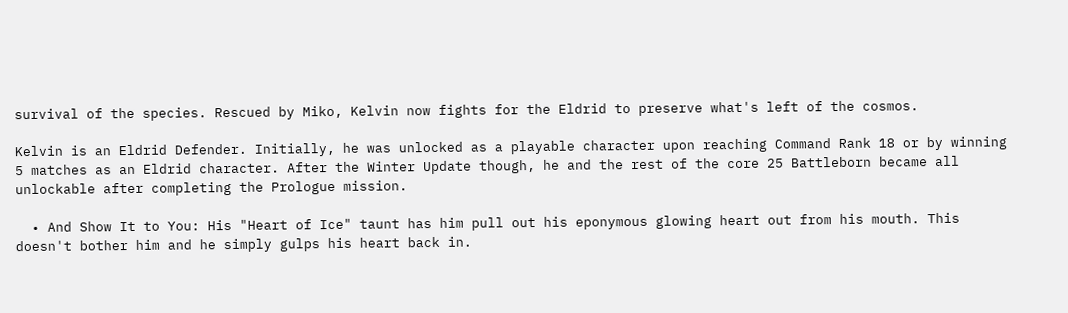survival of the species. Rescued by Miko, Kelvin now fights for the Eldrid to preserve what's left of the cosmos.

Kelvin is an Eldrid Defender. Initially, he was unlocked as a playable character upon reaching Command Rank 18 or by winning 5 matches as an Eldrid character. After the Winter Update though, he and the rest of the core 25 Battleborn became all unlockable after completing the Prologue mission.

  • And Show It to You: His "Heart of Ice" taunt has him pull out his eponymous glowing heart out from his mouth. This doesn't bother him and he simply gulps his heart back in.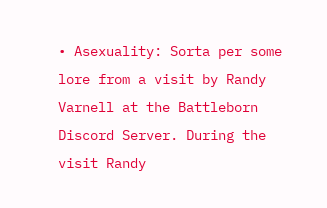• Asexuality: Sorta per some lore from a visit by Randy Varnell at the Battleborn Discord Server. During the visit Randy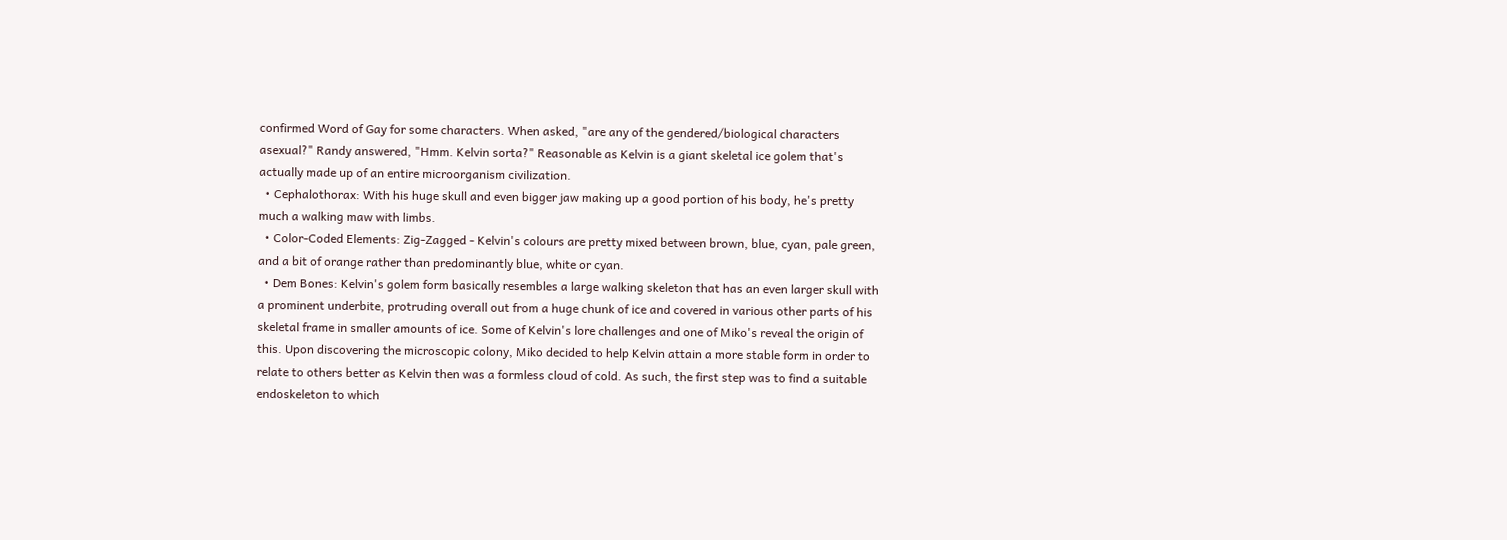confirmed Word of Gay for some characters. When asked, "are any of the gendered/biological characters asexual?" Randy answered, "Hmm. Kelvin sorta?" Reasonable as Kelvin is a giant skeletal ice golem that's actually made up of an entire microorganism civilization.
  • Cephalothorax: With his huge skull and even bigger jaw making up a good portion of his body, he's pretty much a walking maw with limbs.
  • Color-Coded Elements: Zig-Zagged - Kelvin's colours are pretty mixed between brown, blue, cyan, pale green, and a bit of orange rather than predominantly blue, white or cyan.
  • Dem Bones: Kelvin's golem form basically resembles a large walking skeleton that has an even larger skull with a prominent underbite, protruding overall out from a huge chunk of ice and covered in various other parts of his skeletal frame in smaller amounts of ice. Some of Kelvin's lore challenges and one of Miko's reveal the origin of this. Upon discovering the microscopic colony, Miko decided to help Kelvin attain a more stable form in order to relate to others better as Kelvin then was a formless cloud of cold. As such, the first step was to find a suitable endoskeleton to which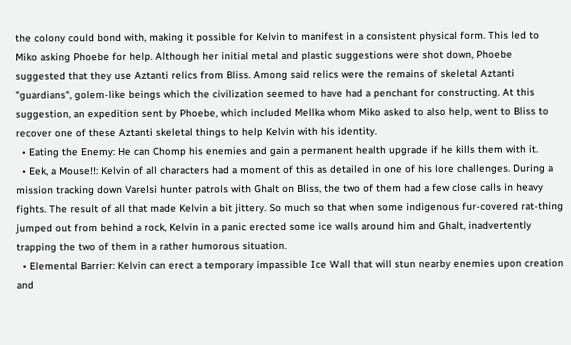the colony could bond with, making it possible for Kelvin to manifest in a consistent physical form. This led to Miko asking Phoebe for help. Although her initial metal and plastic suggestions were shot down, Phoebe suggested that they use Aztanti relics from Bliss. Among said relics were the remains of skeletal Aztanti "guardians", golem-like beings which the civilization seemed to have had a penchant for constructing. At this suggestion, an expedition sent by Phoebe, which included Mellka whom Miko asked to also help, went to Bliss to recover one of these Aztanti skeletal things to help Kelvin with his identity.
  • Eating the Enemy: He can Chomp his enemies and gain a permanent health upgrade if he kills them with it.
  • Eek, a Mouse!!: Kelvin of all characters had a moment of this as detailed in one of his lore challenges. During a mission tracking down Varelsi hunter patrols with Ghalt on Bliss, the two of them had a few close calls in heavy fights. The result of all that made Kelvin a bit jittery. So much so that when some indigenous fur-covered rat-thing jumped out from behind a rock, Kelvin in a panic erected some ice walls around him and Ghalt, inadvertently trapping the two of them in a rather humorous situation.
  • Elemental Barrier: Kelvin can erect a temporary impassible Ice Wall that will stun nearby enemies upon creation and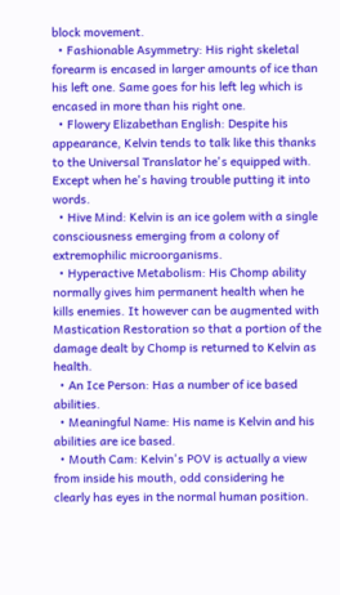block movement.
  • Fashionable Asymmetry: His right skeletal forearm is encased in larger amounts of ice than his left one. Same goes for his left leg which is encased in more than his right one.
  • Flowery Elizabethan English: Despite his appearance, Kelvin tends to talk like this thanks to the Universal Translator he's equipped with. Except when he's having trouble putting it into words.
  • Hive Mind: Kelvin is an ice golem with a single consciousness emerging from a colony of extremophilic microorganisms.
  • Hyperactive Metabolism: His Chomp ability normally gives him permanent health when he kills enemies. It however can be augmented with Mastication Restoration so that a portion of the damage dealt by Chomp is returned to Kelvin as health.
  • An Ice Person: Has a number of ice based abilities.
  • Meaningful Name: His name is Kelvin and his abilities are ice based.
  • Mouth Cam: Kelvin's POV is actually a view from inside his mouth, odd considering he clearly has eyes in the normal human position.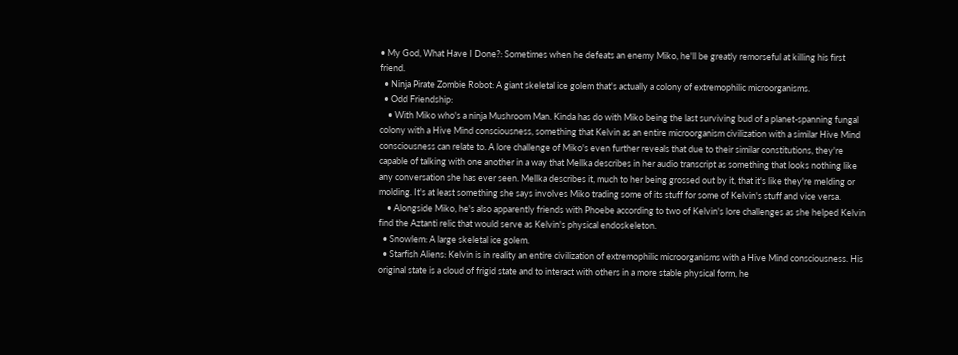• My God, What Have I Done?: Sometimes when he defeats an enemy Miko, he'll be greatly remorseful at killing his first friend.
  • Ninja Pirate Zombie Robot: A giant skeletal ice golem that's actually a colony of extremophilic microorganisms.
  • Odd Friendship:
    • With Miko who's a ninja Mushroom Man. Kinda has do with Miko being the last surviving bud of a planet-spanning fungal colony with a Hive Mind consciousness, something that Kelvin as an entire microorganism civilization with a similar Hive Mind consciousness can relate to. A lore challenge of Miko's even further reveals that due to their similar constitutions, they're capable of talking with one another in a way that Mellka describes in her audio transcript as something that looks nothing like any conversation she has ever seen. Mellka describes it, much to her being grossed out by it, that it's like they're melding or molding. It's at least something she says involves Miko trading some of its stuff for some of Kelvin's stuff and vice versa.
    • Alongside Miko, he's also apparently friends with Phoebe according to two of Kelvin's lore challenges as she helped Kelvin find the Aztanti relic that would serve as Kelvin's physical endoskeleton.
  • Snowlem: A large skeletal ice golem.
  • Starfish Aliens: Kelvin is in reality an entire civilization of extremophilic microorganisms with a Hive Mind consciousness. His original state is a cloud of frigid state and to interact with others in a more stable physical form, he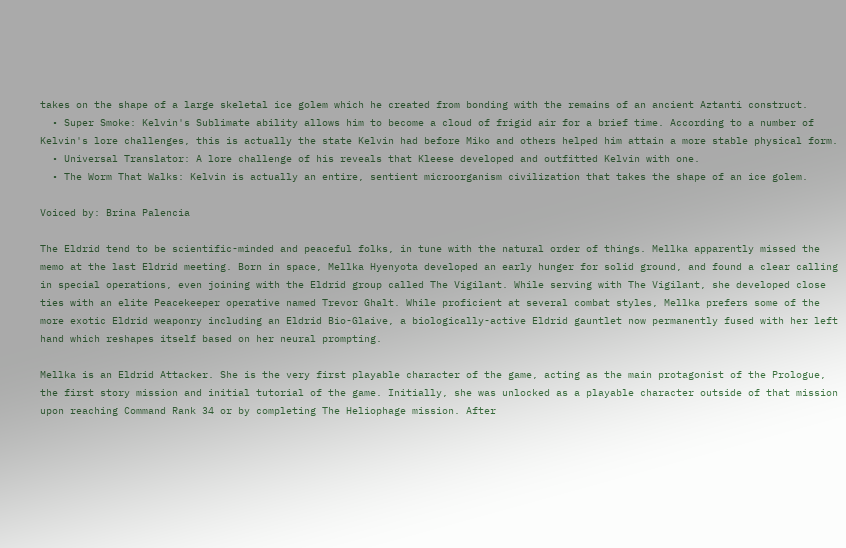takes on the shape of a large skeletal ice golem which he created from bonding with the remains of an ancient Aztanti construct.
  • Super Smoke: Kelvin's Sublimate ability allows him to become a cloud of frigid air for a brief time. According to a number of Kelvin's lore challenges, this is actually the state Kelvin had before Miko and others helped him attain a more stable physical form.
  • Universal Translator: A lore challenge of his reveals that Kleese developed and outfitted Kelvin with one.
  • The Worm That Walks: Kelvin is actually an entire, sentient microorganism civilization that takes the shape of an ice golem.

Voiced by: Brina Palencia

The Eldrid tend to be scientific-minded and peaceful folks, in tune with the natural order of things. Mellka apparently missed the memo at the last Eldrid meeting. Born in space, Mellka Hyenyota developed an early hunger for solid ground, and found a clear calling in special operations, even joining with the Eldrid group called The Vigilant. While serving with The Vigilant, she developed close ties with an elite Peacekeeper operative named Trevor Ghalt. While proficient at several combat styles, Mellka prefers some of the more exotic Eldrid weaponry including an Eldrid Bio-Glaive, a biologically-active Eldrid gauntlet now permanently fused with her left hand which reshapes itself based on her neural prompting.

Mellka is an Eldrid Attacker. She is the very first playable character of the game, acting as the main protagonist of the Prologue, the first story mission and initial tutorial of the game. Initially, she was unlocked as a playable character outside of that mission upon reaching Command Rank 34 or by completing The Heliophage mission. After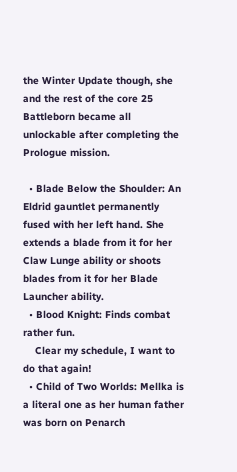the Winter Update though, she and the rest of the core 25 Battleborn became all unlockable after completing the Prologue mission.

  • Blade Below the Shoulder: An Eldrid gauntlet permanently fused with her left hand. She extends a blade from it for her Claw Lunge ability or shoots blades from it for her Blade Launcher ability.
  • Blood Knight: Finds combat rather fun.
    Clear my schedule, I want to do that again!
  • Child of Two Worlds: Mellka is a literal one as her human father was born on Penarch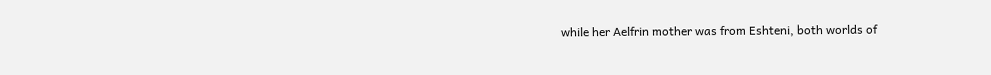while her Aelfrin mother was from Eshteni, both worlds of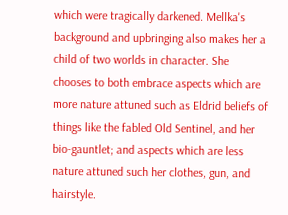which were tragically darkened. Mellka's background and upbringing also makes her a child of two worlds in character. She chooses to both embrace aspects which are more nature attuned such as Eldrid beliefs of things like the fabled Old Sentinel, and her bio-gauntlet; and aspects which are less nature attuned such her clothes, gun, and hairstyle.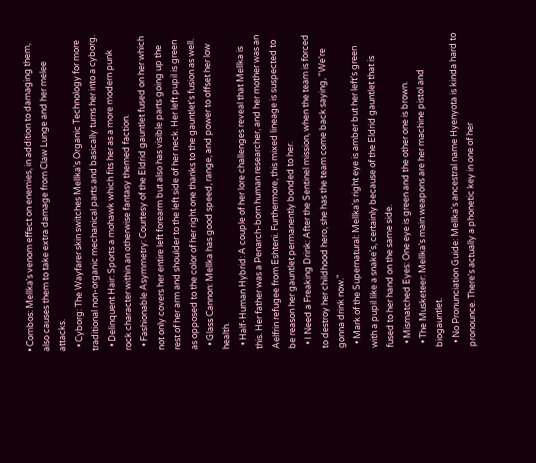• Combos: Mellka's venom effect on enemies, in addition to damaging them, also causes them to take extra damage from Claw Lunge and her melee attacks.
  • Cyborg: The Wayfarer skin switches Mellka's Organic Technology for more traditional non-organic mechanical parts and basically turns her into a cyborg.
  • Delinquent Hair: Sports a mohawk which fits her as a more modern punk rock character within an otherwise fantasy themed faction.
  • Fashionable Asymmetry: Courtesy of the Eldrid gauntlet fused on her which not only covers her entire left forearm but also has visible parts going up the rest of her arm and shoulder to the left side of her neck. Her left pupil is green as opposed to the color of her right one thanks to the gauntlet's fusion as well.
  • Glass Cannon: Mellka has good speed, range, and power to offset her low health.
  • Half-Human Hybrid: A couple of her lore challenges reveal that Mellka is this. Her father was a Penarch-born human researcher, and her mother was an Aelfrin refugee from Eshteni. Furthermore, this mixed lineage is suspected to be reason her gauntlet permanently bonded to her.
  • I Need a Freaking Drink: After the Sentinel mission, when the team is forced to destroy her childhood hero, she has the team come back saying, "We're gonna drink now."
  • Mark of the Supernatural: Mellka's right eye is amber but her left's green with a pupil like a snake's, certainly because of the Eldrid gauntlet that is fused to her hand on the same side.
  • Mismatched Eyes: One eye is green and the other one is brown.
  • The Musketeer: Mellka's main weapons are her machine pistol and biogauntlet.
  • No Pronunciation Guide: Mellka's ancestral name Hyenyota is kinda hard to pronounce. There's actually a phonetic key in one of her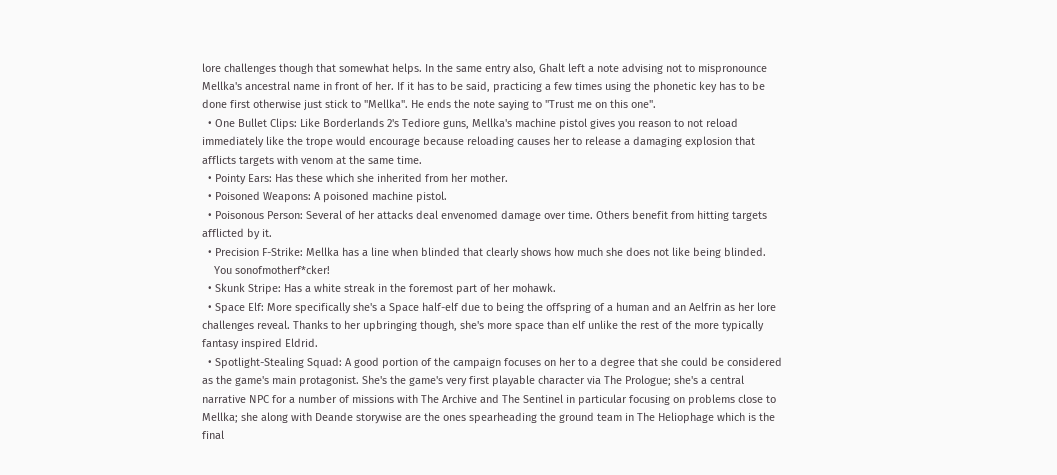lore challenges though that somewhat helps. In the same entry also, Ghalt left a note advising not to mispronounce Mellka's ancestral name in front of her. If it has to be said, practicing a few times using the phonetic key has to be done first otherwise just stick to "Mellka". He ends the note saying to "Trust me on this one".
  • One Bullet Clips: Like Borderlands 2's Tediore guns, Mellka's machine pistol gives you reason to not reload immediately like the trope would encourage because reloading causes her to release a damaging explosion that afflicts targets with venom at the same time.
  • Pointy Ears: Has these which she inherited from her mother.
  • Poisoned Weapons: A poisoned machine pistol.
  • Poisonous Person: Several of her attacks deal envenomed damage over time. Others benefit from hitting targets afflicted by it.
  • Precision F-Strike: Mellka has a line when blinded that clearly shows how much she does not like being blinded.
    You sonofmotherf*cker!
  • Skunk Stripe: Has a white streak in the foremost part of her mohawk.
  • Space Elf: More specifically she's a Space half-elf due to being the offspring of a human and an Aelfrin as her lore challenges reveal. Thanks to her upbringing though, she's more space than elf unlike the rest of the more typically fantasy inspired Eldrid.
  • Spotlight-Stealing Squad: A good portion of the campaign focuses on her to a degree that she could be considered as the game's main protagonist. She's the game's very first playable character via The Prologue; she's a central narrative NPC for a number of missions with The Archive and The Sentinel in particular focusing on problems close to Mellka; she along with Deande storywise are the ones spearheading the ground team in The Heliophage which is the final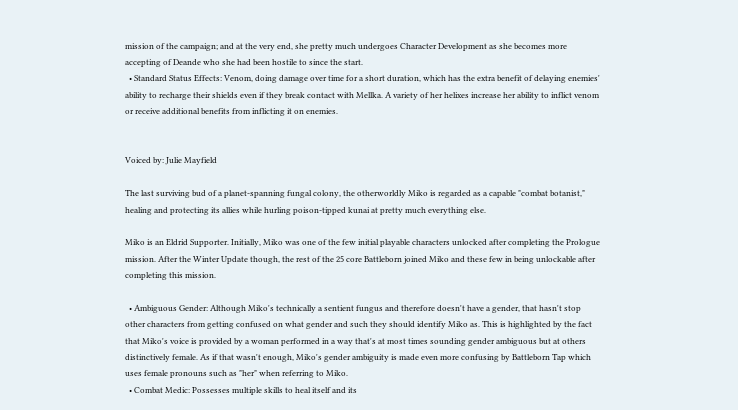mission of the campaign; and at the very end, she pretty much undergoes Character Development as she becomes more accepting of Deande who she had been hostile to since the start.
  • Standard Status Effects: Venom, doing damage over time for a short duration, which has the extra benefit of delaying enemies' ability to recharge their shields even if they break contact with Mellka. A variety of her helixes increase her ability to inflict venom or receive additional benefits from inflicting it on enemies.


Voiced by: Julie Mayfield

The last surviving bud of a planet-spanning fungal colony, the otherworldly Miko is regarded as a capable "combat botanist," healing and protecting its allies while hurling poison-tipped kunai at pretty much everything else.

Miko is an Eldrid Supporter. Initially, Miko was one of the few initial playable characters unlocked after completing the Prologue mission. After the Winter Update though, the rest of the 25 core Battleborn joined Miko and these few in being unlockable after completing this mission.

  • Ambiguous Gender: Although Miko's technically a sentient fungus and therefore doesn't have a gender, that hasn't stop other characters from getting confused on what gender and such they should identify Miko as. This is highlighted by the fact that Miko's voice is provided by a woman performed in a way that's at most times sounding gender ambiguous but at others distinctively female. As if that wasn't enough, Miko's gender ambiguity is made even more confusing by Battleborn Tap which uses female pronouns such as "her" when referring to Miko.
  • Combat Medic: Possesses multiple skills to heal itself and its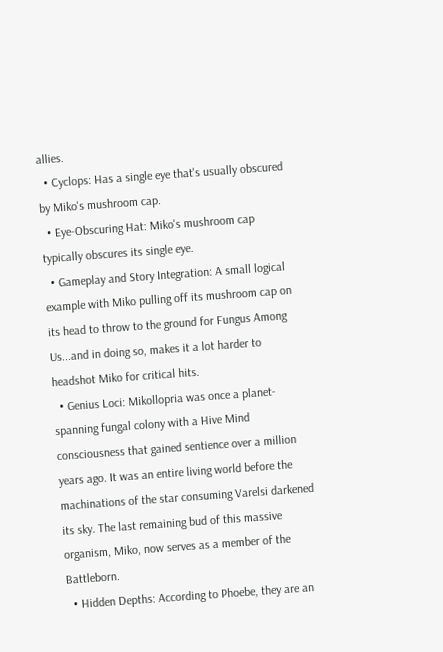allies.
  • Cyclops: Has a single eye that's usually obscured by Miko's mushroom cap.
  • Eye-Obscuring Hat: Miko's mushroom cap typically obscures its single eye.
  • Gameplay and Story Integration: A small logical example with Miko pulling off its mushroom cap on its head to throw to the ground for Fungus Among Us...and in doing so, makes it a lot harder to headshot Miko for critical hits.
  • Genius Loci: Mikollopria was once a planet-spanning fungal colony with a Hive Mind consciousness that gained sentience over a million years ago. It was an entire living world before the machinations of the star consuming Varelsi darkened its sky. The last remaining bud of this massive organism, Miko, now serves as a member of the Battleborn.
  • Hidden Depths: According to Phoebe, they are an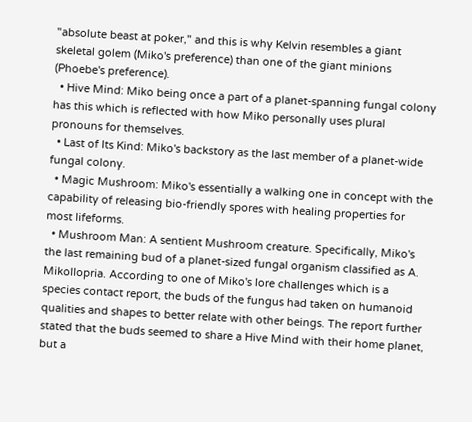"absolute beast at poker," and this is why Kelvin resembles a giant skeletal golem (Miko's preference) than one of the giant minions (Phoebe's preference).
  • Hive Mind: Miko being once a part of a planet-spanning fungal colony has this which is reflected with how Miko personally uses plural pronouns for themselves.
  • Last of Its Kind: Miko's backstory as the last member of a planet-wide fungal colony.
  • Magic Mushroom: Miko's essentially a walking one in concept with the capability of releasing bio-friendly spores with healing properties for most lifeforms.
  • Mushroom Man: A sentient Mushroom creature. Specifically, Miko's the last remaining bud of a planet-sized fungal organism classified as A. Mikollopria. According to one of Miko's lore challenges which is a species contact report, the buds of the fungus had taken on humanoid qualities and shapes to better relate with other beings. The report further stated that the buds seemed to share a Hive Mind with their home planet, but a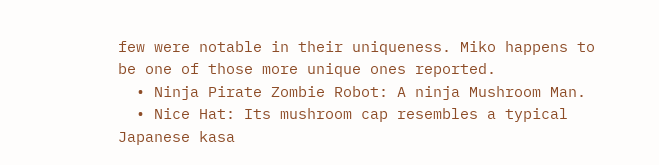few were notable in their uniqueness. Miko happens to be one of those more unique ones reported.
  • Ninja Pirate Zombie Robot: A ninja Mushroom Man.
  • Nice Hat: Its mushroom cap resembles a typical Japanese kasa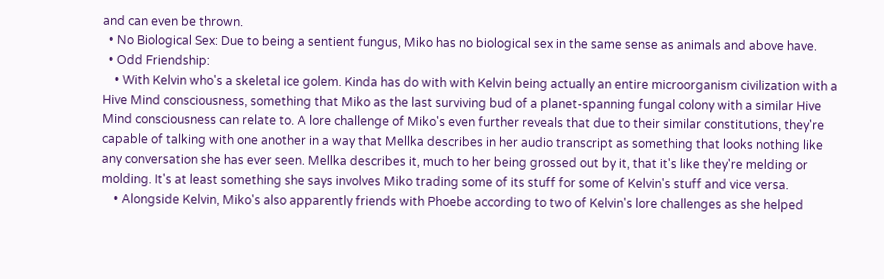and can even be thrown.
  • No Biological Sex: Due to being a sentient fungus, Miko has no biological sex in the same sense as animals and above have.
  • Odd Friendship:
    • With Kelvin who's a skeletal ice golem. Kinda has do with with Kelvin being actually an entire microorganism civilization with a Hive Mind consciousness, something that Miko as the last surviving bud of a planet-spanning fungal colony with a similar Hive Mind consciousness can relate to. A lore challenge of Miko's even further reveals that due to their similar constitutions, they're capable of talking with one another in a way that Mellka describes in her audio transcript as something that looks nothing like any conversation she has ever seen. Mellka describes it, much to her being grossed out by it, that it's like they're melding or molding. It's at least something she says involves Miko trading some of its stuff for some of Kelvin's stuff and vice versa.
    • Alongside Kelvin, Miko's also apparently friends with Phoebe according to two of Kelvin's lore challenges as she helped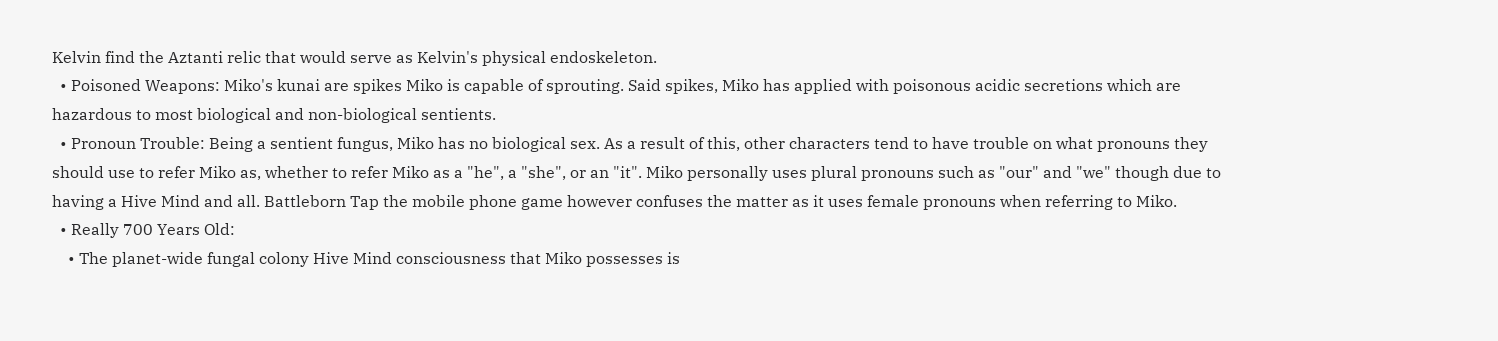Kelvin find the Aztanti relic that would serve as Kelvin's physical endoskeleton.
  • Poisoned Weapons: Miko's kunai are spikes Miko is capable of sprouting. Said spikes, Miko has applied with poisonous acidic secretions which are hazardous to most biological and non-biological sentients.
  • Pronoun Trouble: Being a sentient fungus, Miko has no biological sex. As a result of this, other characters tend to have trouble on what pronouns they should use to refer Miko as, whether to refer Miko as a "he", a "she", or an "it". Miko personally uses plural pronouns such as "our" and "we" though due to having a Hive Mind and all. Battleborn Tap the mobile phone game however confuses the matter as it uses female pronouns when referring to Miko.
  • Really 700 Years Old:
    • The planet-wide fungal colony Hive Mind consciousness that Miko possesses is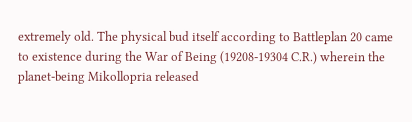extremely old. The physical bud itself according to Battleplan 20 came to existence during the War of Being (19208-19304 C.R.) wherein the planet-being Mikollopria released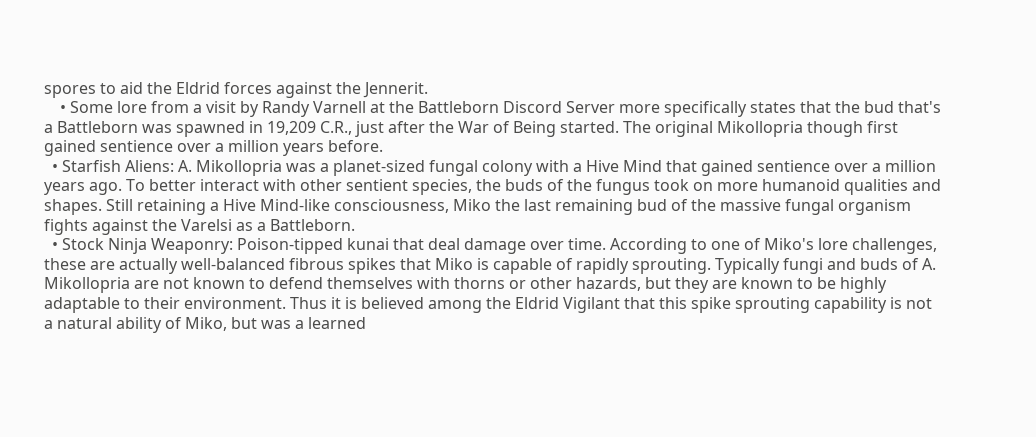spores to aid the Eldrid forces against the Jennerit.
    • Some lore from a visit by Randy Varnell at the Battleborn Discord Server more specifically states that the bud that's a Battleborn was spawned in 19,209 C.R., just after the War of Being started. The original Mikollopria though first gained sentience over a million years before.
  • Starfish Aliens: A. Mikollopria was a planet-sized fungal colony with a Hive Mind that gained sentience over a million years ago. To better interact with other sentient species, the buds of the fungus took on more humanoid qualities and shapes. Still retaining a Hive Mind-like consciousness, Miko the last remaining bud of the massive fungal organism fights against the Varelsi as a Battleborn.
  • Stock Ninja Weaponry: Poison-tipped kunai that deal damage over time. According to one of Miko's lore challenges, these are actually well-balanced fibrous spikes that Miko is capable of rapidly sprouting. Typically fungi and buds of A. Mikollopria are not known to defend themselves with thorns or other hazards, but they are known to be highly adaptable to their environment. Thus it is believed among the Eldrid Vigilant that this spike sprouting capability is not a natural ability of Miko, but was a learned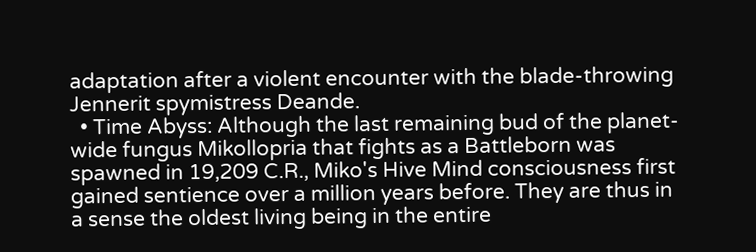adaptation after a violent encounter with the blade-throwing Jennerit spymistress Deande.
  • Time Abyss: Although the last remaining bud of the planet-wide fungus Mikollopria that fights as a Battleborn was spawned in 19,209 C.R., Miko's Hive Mind consciousness first gained sentience over a million years before. They are thus in a sense the oldest living being in the entire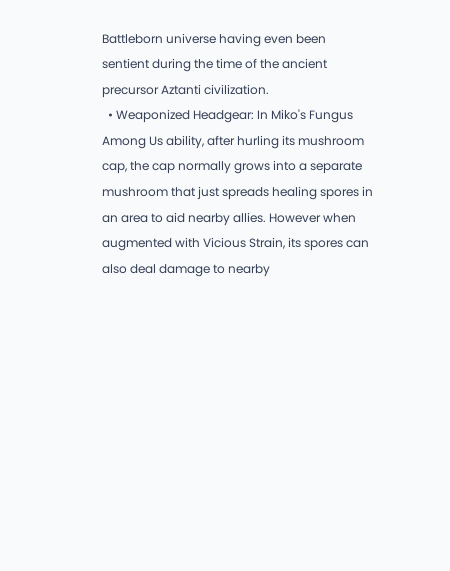Battleborn universe having even been sentient during the time of the ancient precursor Aztanti civilization.
  • Weaponized Headgear: In Miko's Fungus Among Us ability, after hurling its mushroom cap, the cap normally grows into a separate mushroom that just spreads healing spores in an area to aid nearby allies. However when augmented with Vicious Strain, its spores can also deal damage to nearby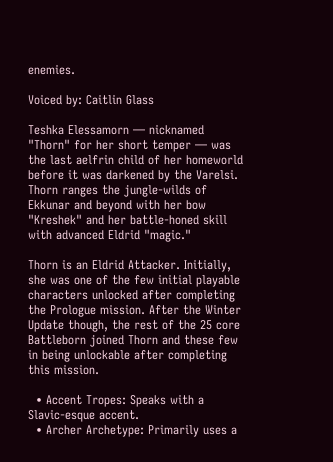enemies.

Voiced by: Caitlin Glass

Teshka Elessamorn — nicknamed "Thorn" for her short temper — was the last aelfrin child of her homeworld before it was darkened by the Varelsi. Thorn ranges the jungle-wilds of Ekkunar and beyond with her bow "Kreshek" and her battle-honed skill with advanced Eldrid "magic."

Thorn is an Eldrid Attacker. Initially, she was one of the few initial playable characters unlocked after completing the Prologue mission. After the Winter Update though, the rest of the 25 core Battleborn joined Thorn and these few in being unlockable after completing this mission.

  • Accent Tropes: Speaks with a Slavic-esque accent.
  • Archer Archetype: Primarily uses a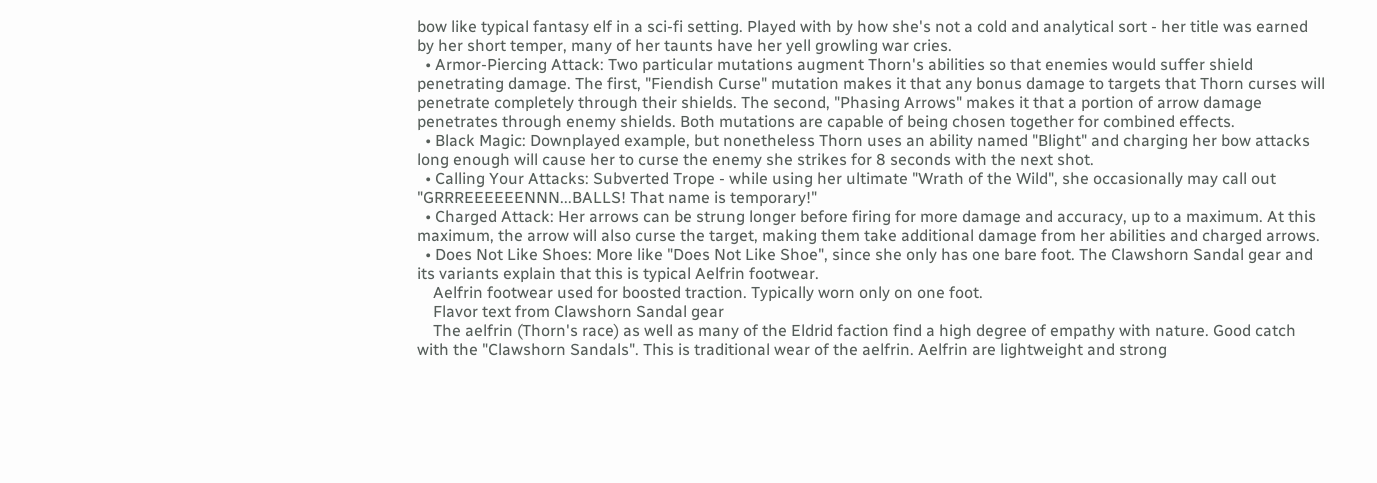bow like typical fantasy elf in a sci-fi setting. Played with by how she's not a cold and analytical sort - her title was earned by her short temper, many of her taunts have her yell growling war cries.
  • Armor-Piercing Attack: Two particular mutations augment Thorn's abilities so that enemies would suffer shield penetrating damage. The first, "Fiendish Curse" mutation makes it that any bonus damage to targets that Thorn curses will penetrate completely through their shields. The second, "Phasing Arrows" makes it that a portion of arrow damage penetrates through enemy shields. Both mutations are capable of being chosen together for combined effects.
  • Black Magic: Downplayed example, but nonetheless Thorn uses an ability named "Blight" and charging her bow attacks long enough will cause her to curse the enemy she strikes for 8 seconds with the next shot.
  • Calling Your Attacks: Subverted Trope - while using her ultimate "Wrath of the Wild", she occasionally may call out "GRRREEEEEENNN...BALLS! That name is temporary!"
  • Charged Attack: Her arrows can be strung longer before firing for more damage and accuracy, up to a maximum. At this maximum, the arrow will also curse the target, making them take additional damage from her abilities and charged arrows.
  • Does Not Like Shoes: More like "Does Not Like Shoe", since she only has one bare foot. The Clawshorn Sandal gear and its variants explain that this is typical Aelfrin footwear.
    Aelfrin footwear used for boosted traction. Typically worn only on one foot.
    Flavor text from Clawshorn Sandal gear
    The aelfrin (Thorn's race) as well as many of the Eldrid faction find a high degree of empathy with nature. Good catch with the "Clawshorn Sandals". This is traditional wear of the aelfrin. Aelfrin are lightweight and strong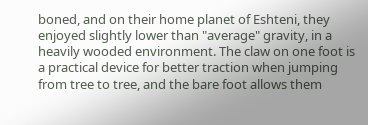boned, and on their home planet of Eshteni, they enjoyed slightly lower than "average" gravity, in a heavily wooded environment. The claw on one foot is a practical device for better traction when jumping from tree to tree, and the bare foot allows them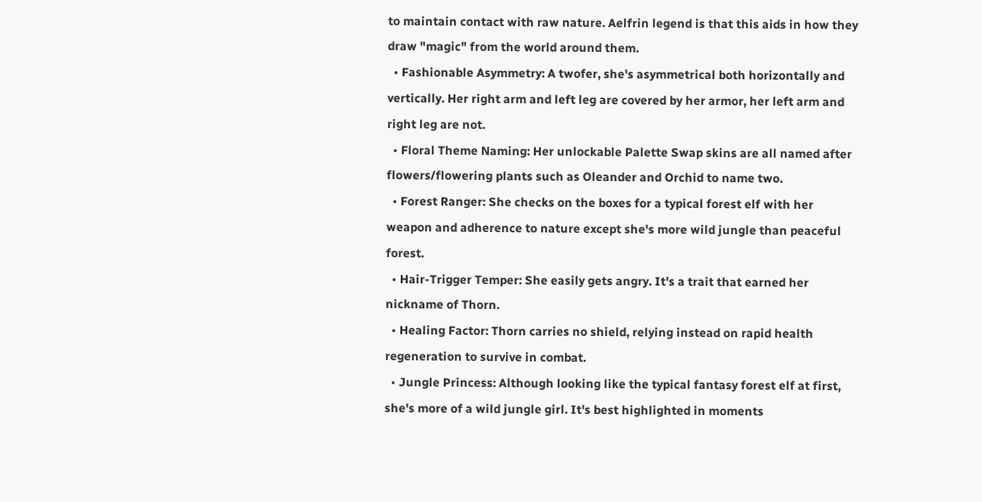to maintain contact with raw nature. Aelfrin legend is that this aids in how they draw "magic" from the world around them.
  • Fashionable Asymmetry: A twofer, she's asymmetrical both horizontally and vertically. Her right arm and left leg are covered by her armor, her left arm and right leg are not.
  • Floral Theme Naming: Her unlockable Palette Swap skins are all named after flowers/flowering plants such as Oleander and Orchid to name two.
  • Forest Ranger: She checks on the boxes for a typical forest elf with her weapon and adherence to nature except she's more wild jungle than peaceful forest.
  • Hair-Trigger Temper: She easily gets angry. It's a trait that earned her nickname of Thorn.
  • Healing Factor: Thorn carries no shield, relying instead on rapid health regeneration to survive in combat.
  • Jungle Princess: Although looking like the typical fantasy forest elf at first, she's more of a wild jungle girl. It's best highlighted in moments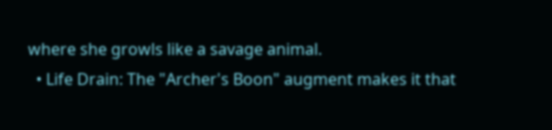where she growls like a savage animal.
  • Life Drain: The "Archer's Boon" augment makes it that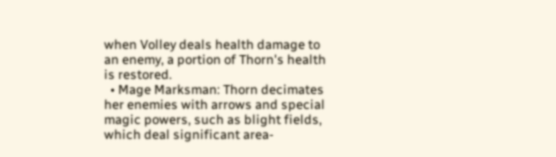when Volley deals health damage to an enemy, a portion of Thorn's health is restored.
  • Mage Marksman: Thorn decimates her enemies with arrows and special magic powers, such as blight fields, which deal significant area-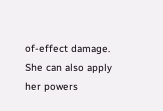of-effect damage. She can also apply her powers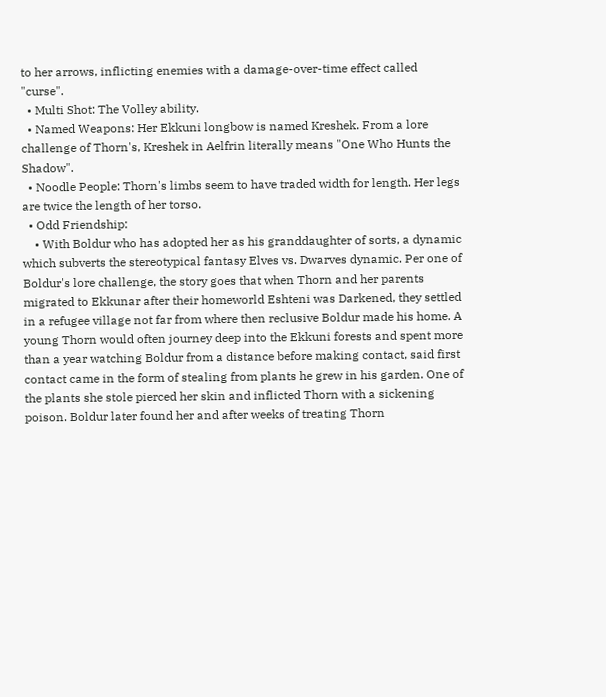to her arrows, inflicting enemies with a damage-over-time effect called "curse".
  • Multi Shot: The Volley ability.
  • Named Weapons: Her Ekkuni longbow is named Kreshek. From a lore challenge of Thorn's, Kreshek in Aelfrin literally means "One Who Hunts the Shadow".
  • Noodle People: Thorn's limbs seem to have traded width for length. Her legs are twice the length of her torso.
  • Odd Friendship:
    • With Boldur who has adopted her as his granddaughter of sorts, a dynamic which subverts the stereotypical fantasy Elves vs. Dwarves dynamic. Per one of Boldur's lore challenge, the story goes that when Thorn and her parents migrated to Ekkunar after their homeworld Eshteni was Darkened, they settled in a refugee village not far from where then reclusive Boldur made his home. A young Thorn would often journey deep into the Ekkuni forests and spent more than a year watching Boldur from a distance before making contact, said first contact came in the form of stealing from plants he grew in his garden. One of the plants she stole pierced her skin and inflicted Thorn with a sickening poison. Boldur later found her and after weeks of treating Thorn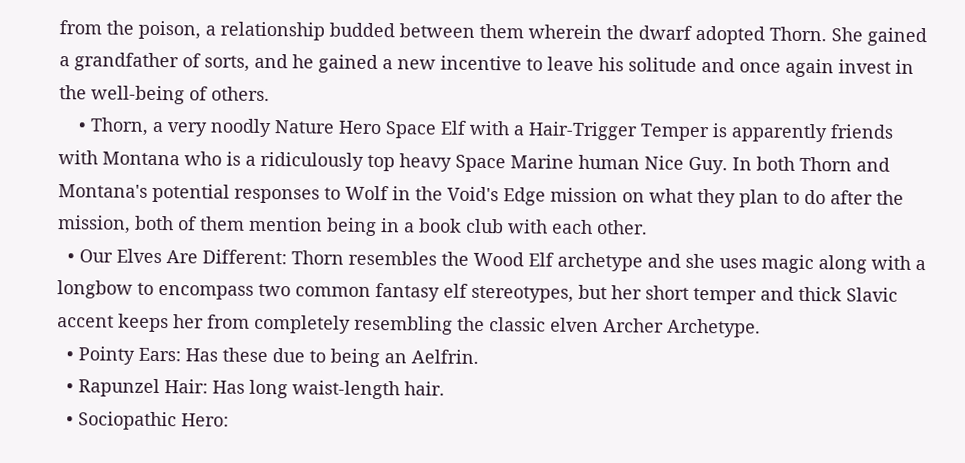from the poison, a relationship budded between them wherein the dwarf adopted Thorn. She gained a grandfather of sorts, and he gained a new incentive to leave his solitude and once again invest in the well-being of others.
    • Thorn, a very noodly Nature Hero Space Elf with a Hair-Trigger Temper is apparently friends with Montana who is a ridiculously top heavy Space Marine human Nice Guy. In both Thorn and Montana's potential responses to Wolf in the Void's Edge mission on what they plan to do after the mission, both of them mention being in a book club with each other.
  • Our Elves Are Different: Thorn resembles the Wood Elf archetype and she uses magic along with a longbow to encompass two common fantasy elf stereotypes, but her short temper and thick Slavic accent keeps her from completely resembling the classic elven Archer Archetype.
  • Pointy Ears: Has these due to being an Aelfrin.
  • Rapunzel Hair: Has long waist-length hair.
  • Sociopathic Hero: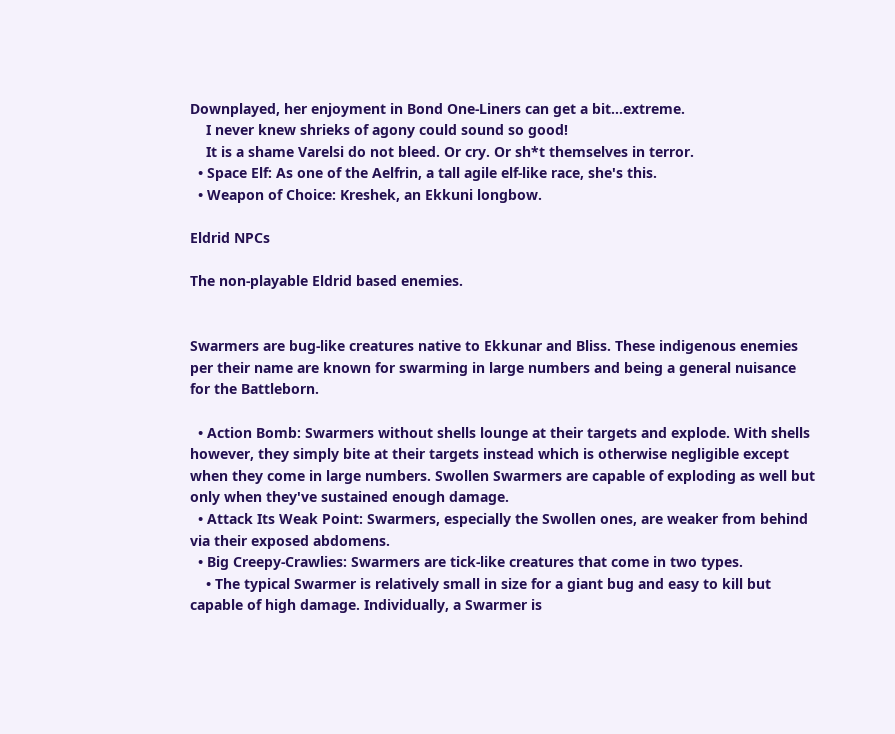Downplayed, her enjoyment in Bond One-Liners can get a bit...extreme.
    I never knew shrieks of agony could sound so good!
    It is a shame Varelsi do not bleed. Or cry. Or sh*t themselves in terror.
  • Space Elf: As one of the Aelfrin, a tall agile elf-like race, she's this.
  • Weapon of Choice: Kreshek, an Ekkuni longbow.

Eldrid NPCs

The non-playable Eldrid based enemies.


Swarmers are bug-like creatures native to Ekkunar and Bliss. These indigenous enemies per their name are known for swarming in large numbers and being a general nuisance for the Battleborn.

  • Action Bomb: Swarmers without shells lounge at their targets and explode. With shells however, they simply bite at their targets instead which is otherwise negligible except when they come in large numbers. Swollen Swarmers are capable of exploding as well but only when they've sustained enough damage.
  • Attack Its Weak Point: Swarmers, especially the Swollen ones, are weaker from behind via their exposed abdomens.
  • Big Creepy-Crawlies: Swarmers are tick-like creatures that come in two types.
    • The typical Swarmer is relatively small in size for a giant bug and easy to kill but capable of high damage. Individually, a Swarmer is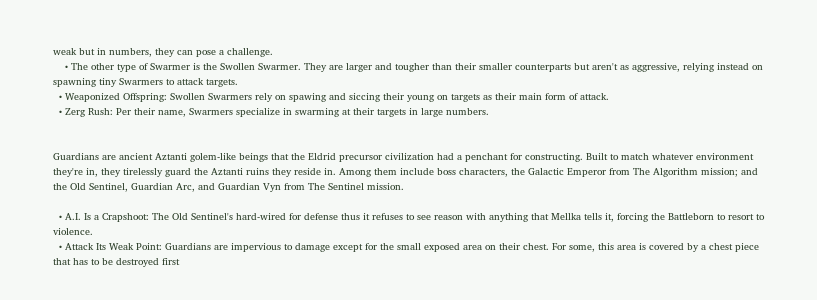weak but in numbers, they can pose a challenge.
    • The other type of Swarmer is the Swollen Swarmer. They are larger and tougher than their smaller counterparts but aren't as aggressive, relying instead on spawning tiny Swarmers to attack targets.
  • Weaponized Offspring: Swollen Swarmers rely on spawing and siccing their young on targets as their main form of attack.
  • Zerg Rush: Per their name, Swarmers specialize in swarming at their targets in large numbers.


Guardians are ancient Aztanti golem-like beings that the Eldrid precursor civilization had a penchant for constructing. Built to match whatever environment they're in, they tirelessly guard the Aztanti ruins they reside in. Among them include boss characters, the Galactic Emperor from The Algorithm mission; and the Old Sentinel, Guardian Arc, and Guardian Vyn from The Sentinel mission.

  • A.I. Is a Crapshoot: The Old Sentinel's hard-wired for defense thus it refuses to see reason with anything that Mellka tells it, forcing the Battleborn to resort to violence.
  • Attack Its Weak Point: Guardians are impervious to damage except for the small exposed area on their chest. For some, this area is covered by a chest piece that has to be destroyed first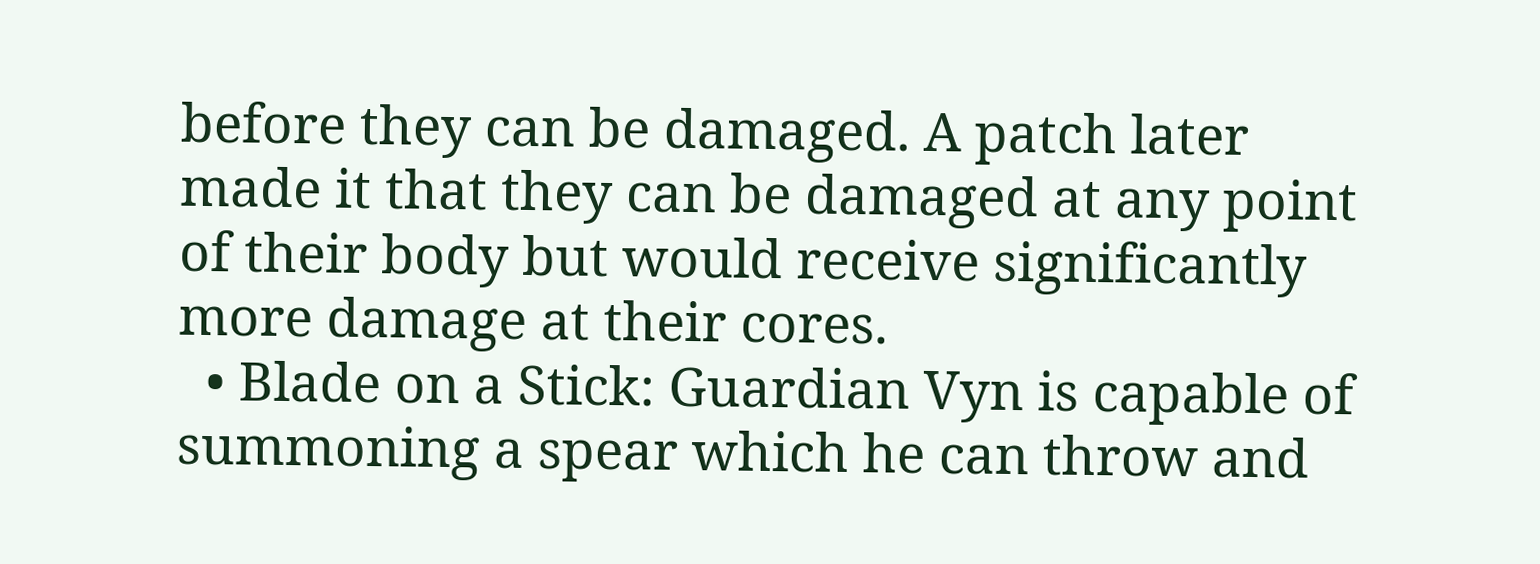before they can be damaged. A patch later made it that they can be damaged at any point of their body but would receive significantly more damage at their cores.
  • Blade on a Stick: Guardian Vyn is capable of summoning a spear which he can throw and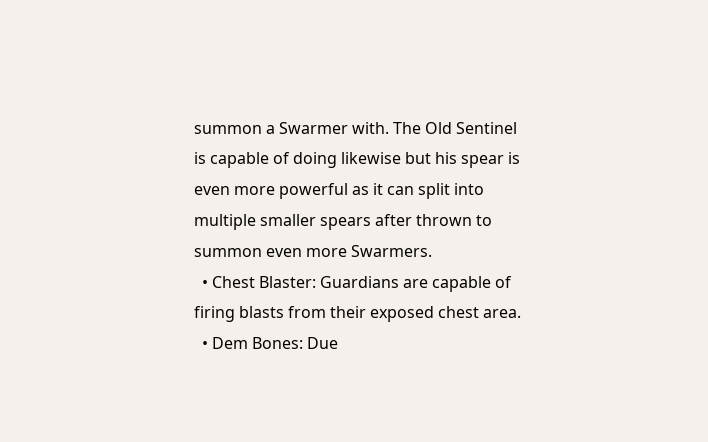summon a Swarmer with. The Old Sentinel is capable of doing likewise but his spear is even more powerful as it can split into multiple smaller spears after thrown to summon even more Swarmers.
  • Chest Blaster: Guardians are capable of firing blasts from their exposed chest area.
  • Dem Bones: Due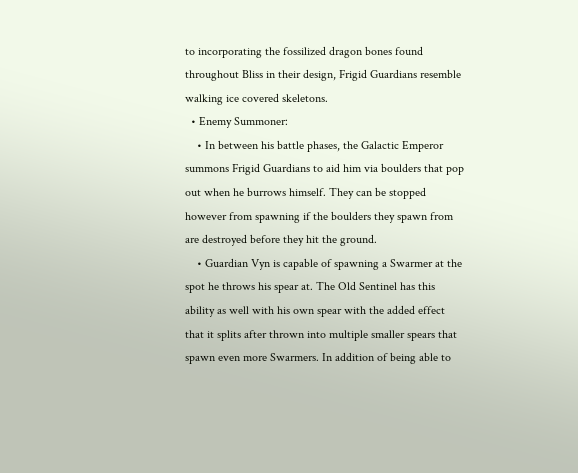to incorporating the fossilized dragon bones found throughout Bliss in their design, Frigid Guardians resemble walking ice covered skeletons.
  • Enemy Summoner:
    • In between his battle phases, the Galactic Emperor summons Frigid Guardians to aid him via boulders that pop out when he burrows himself. They can be stopped however from spawning if the boulders they spawn from are destroyed before they hit the ground.
    • Guardian Vyn is capable of spawning a Swarmer at the spot he throws his spear at. The Old Sentinel has this ability as well with his own spear with the added effect that it splits after thrown into multiple smaller spears that spawn even more Swarmers. In addition of being able to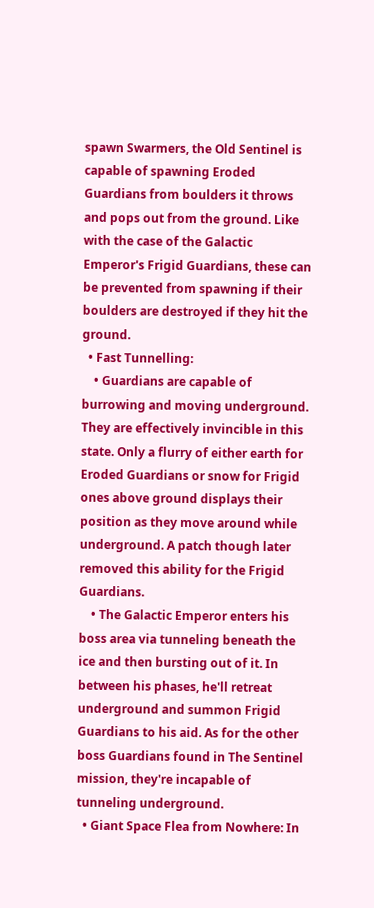spawn Swarmers, the Old Sentinel is capable of spawning Eroded Guardians from boulders it throws and pops out from the ground. Like with the case of the Galactic Emperor's Frigid Guardians, these can be prevented from spawning if their boulders are destroyed if they hit the ground.
  • Fast Tunnelling:
    • Guardians are capable of burrowing and moving underground. They are effectively invincible in this state. Only a flurry of either earth for Eroded Guardians or snow for Frigid ones above ground displays their position as they move around while underground. A patch though later removed this ability for the Frigid Guardians.
    • The Galactic Emperor enters his boss area via tunneling beneath the ice and then bursting out of it. In between his phases, he'll retreat underground and summon Frigid Guardians to his aid. As for the other boss Guardians found in The Sentinel mission, they're incapable of tunneling underground.
  • Giant Space Flea from Nowhere: In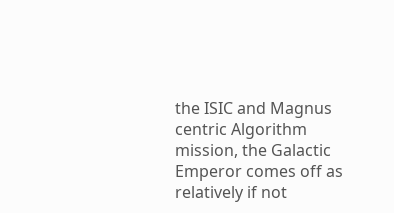the ISIC and Magnus centric Algorithm mission, the Galactic Emperor comes off as relatively if not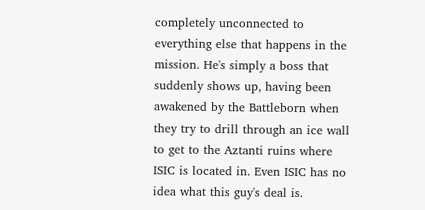completely unconnected to everything else that happens in the mission. He's simply a boss that suddenly shows up, having been awakened by the Battleborn when they try to drill through an ice wall to get to the Aztanti ruins where ISIC is located in. Even ISIC has no idea what this guy's deal is.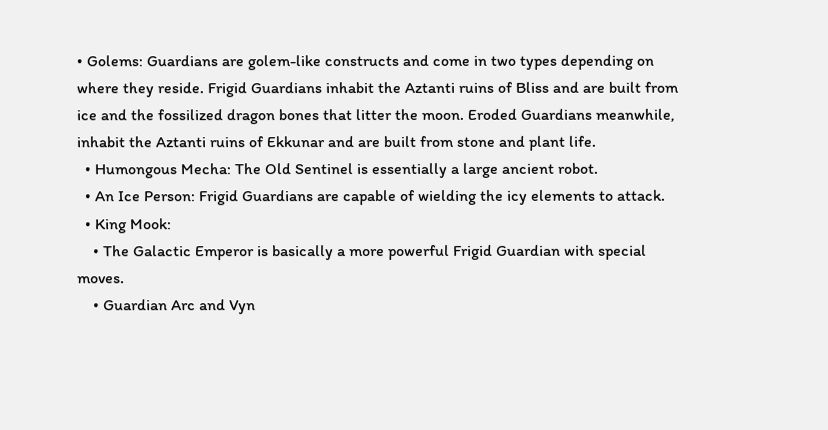• Golems: Guardians are golem-like constructs and come in two types depending on where they reside. Frigid Guardians inhabit the Aztanti ruins of Bliss and are built from ice and the fossilized dragon bones that litter the moon. Eroded Guardians meanwhile, inhabit the Aztanti ruins of Ekkunar and are built from stone and plant life.
  • Humongous Mecha: The Old Sentinel is essentially a large ancient robot.
  • An Ice Person: Frigid Guardians are capable of wielding the icy elements to attack.
  • King Mook:
    • The Galactic Emperor is basically a more powerful Frigid Guardian with special moves.
    • Guardian Arc and Vyn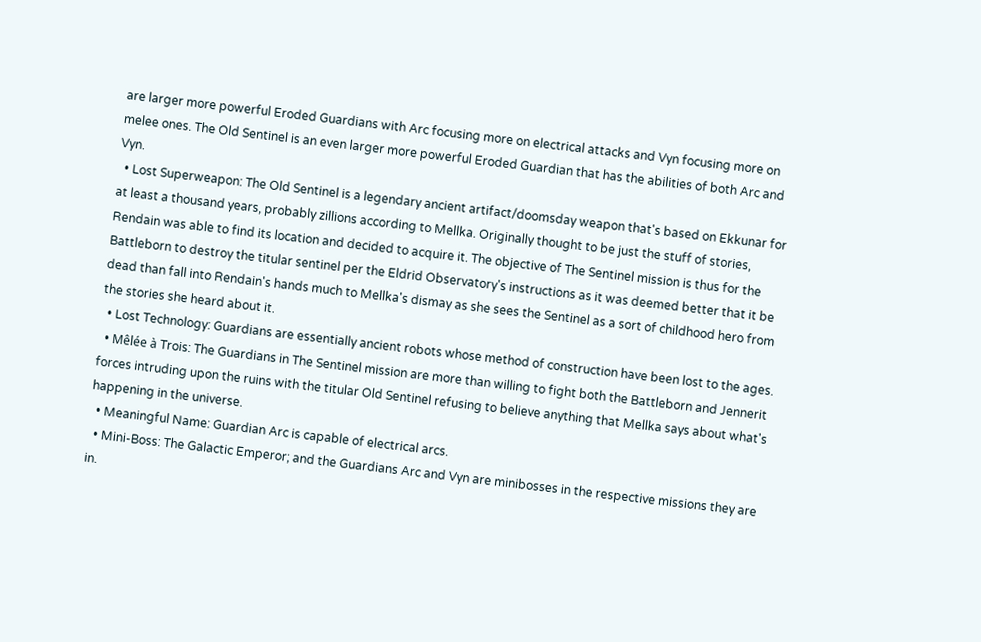are larger more powerful Eroded Guardians with Arc focusing more on electrical attacks and Vyn focusing more on melee ones. The Old Sentinel is an even larger more powerful Eroded Guardian that has the abilities of both Arc and Vyn.
  • Lost Superweapon: The Old Sentinel is a legendary ancient artifact/doomsday weapon that's based on Ekkunar for at least a thousand years, probably zillions according to Mellka. Originally thought to be just the stuff of stories, Rendain was able to find its location and decided to acquire it. The objective of The Sentinel mission is thus for the Battleborn to destroy the titular sentinel per the Eldrid Observatory's instructions as it was deemed better that it be dead than fall into Rendain's hands much to Mellka's dismay as she sees the Sentinel as a sort of childhood hero from the stories she heard about it.
  • Lost Technology: Guardians are essentially ancient robots whose method of construction have been lost to the ages.
  • Mêlée à Trois: The Guardians in The Sentinel mission are more than willing to fight both the Battleborn and Jennerit forces intruding upon the ruins with the titular Old Sentinel refusing to believe anything that Mellka says about what's happening in the universe.
  • Meaningful Name: Guardian Arc is capable of electrical arcs.
  • Mini-Boss: The Galactic Emperor; and the Guardians Arc and Vyn are minibosses in the respective missions they are in.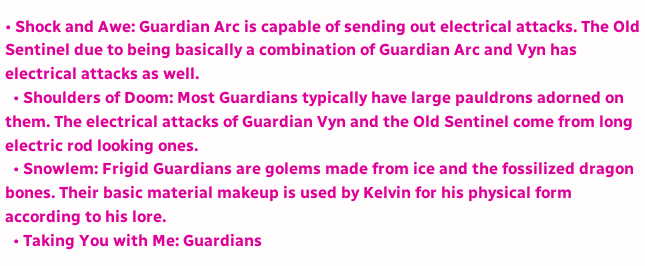• Shock and Awe: Guardian Arc is capable of sending out electrical attacks. The Old Sentinel due to being basically a combination of Guardian Arc and Vyn has electrical attacks as well.
  • Shoulders of Doom: Most Guardians typically have large pauldrons adorned on them. The electrical attacks of Guardian Vyn and the Old Sentinel come from long electric rod looking ones.
  • Snowlem: Frigid Guardians are golems made from ice and the fossilized dragon bones. Their basic material makeup is used by Kelvin for his physical form according to his lore.
  • Taking You with Me: Guardians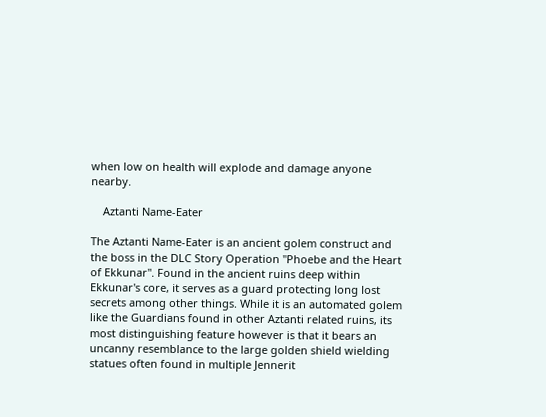when low on health will explode and damage anyone nearby.

    Aztanti Name-Eater

The Aztanti Name-Eater is an ancient golem construct and the boss in the DLC Story Operation "Phoebe and the Heart of Ekkunar". Found in the ancient ruins deep within Ekkunar's core, it serves as a guard protecting long lost secrets among other things. While it is an automated golem like the Guardians found in other Aztanti related ruins, its most distinguishing feature however is that it bears an uncanny resemblance to the large golden shield wielding statues often found in multiple Jennerit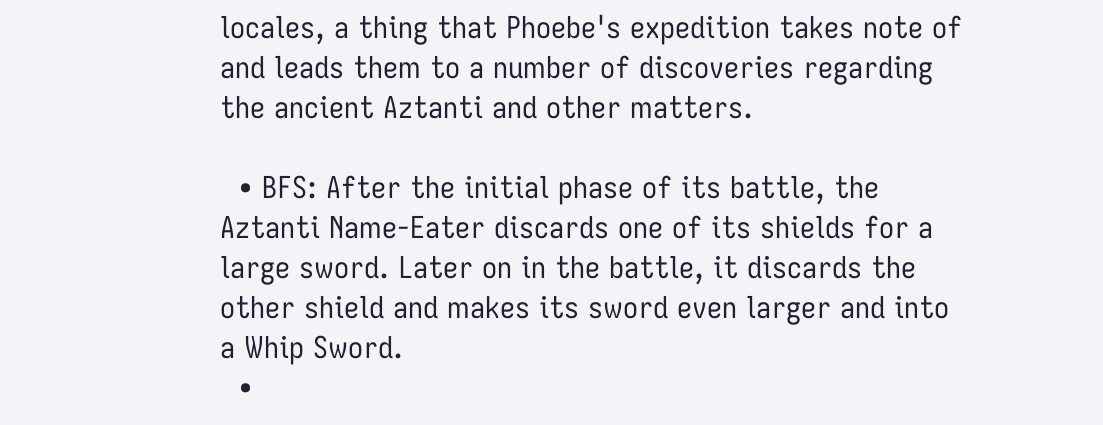locales, a thing that Phoebe's expedition takes note of and leads them to a number of discoveries regarding the ancient Aztanti and other matters.

  • BFS: After the initial phase of its battle, the Aztanti Name-Eater discards one of its shields for a large sword. Later on in the battle, it discards the other shield and makes its sword even larger and into a Whip Sword.
  •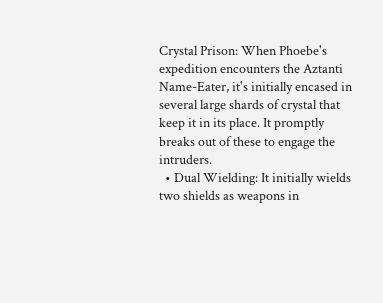Crystal Prison: When Phoebe's expedition encounters the Aztanti Name-Eater, it's initially encased in several large shards of crystal that keep it in its place. It promptly breaks out of these to engage the intruders.
  • Dual Wielding: It initially wields two shields as weapons in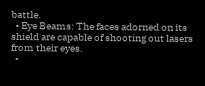battle.
  • Eye Beams: The faces adorned on its shield are capable of shooting out lasers from their eyes.
  •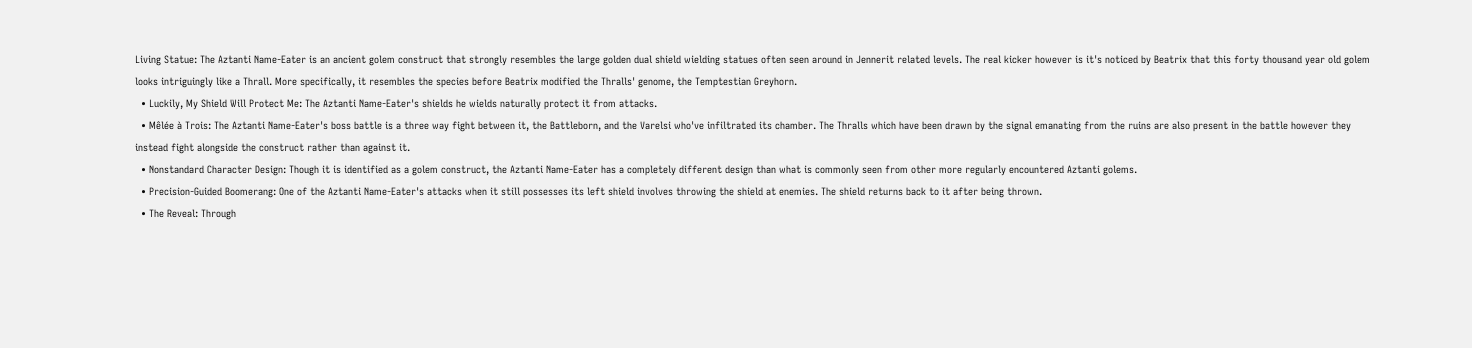Living Statue: The Aztanti Name-Eater is an ancient golem construct that strongly resembles the large golden dual shield wielding statues often seen around in Jennerit related levels. The real kicker however is it's noticed by Beatrix that this forty thousand year old golem looks intriguingly like a Thrall. More specifically, it resembles the species before Beatrix modified the Thralls' genome, the Temptestian Greyhorn.
  • Luckily, My Shield Will Protect Me: The Aztanti Name-Eater's shields he wields naturally protect it from attacks.
  • Mêlée à Trois: The Aztanti Name-Eater's boss battle is a three way fight between it, the Battleborn, and the Varelsi who've infiltrated its chamber. The Thralls which have been drawn by the signal emanating from the ruins are also present in the battle however they instead fight alongside the construct rather than against it.
  • Nonstandard Character Design: Though it is identified as a golem construct, the Aztanti Name-Eater has a completely different design than what is commonly seen from other more regularly encountered Aztanti golems.
  • Precision-Guided Boomerang: One of the Aztanti Name-Eater's attacks when it still possesses its left shield involves throwing the shield at enemies. The shield returns back to it after being thrown.
  • The Reveal: Through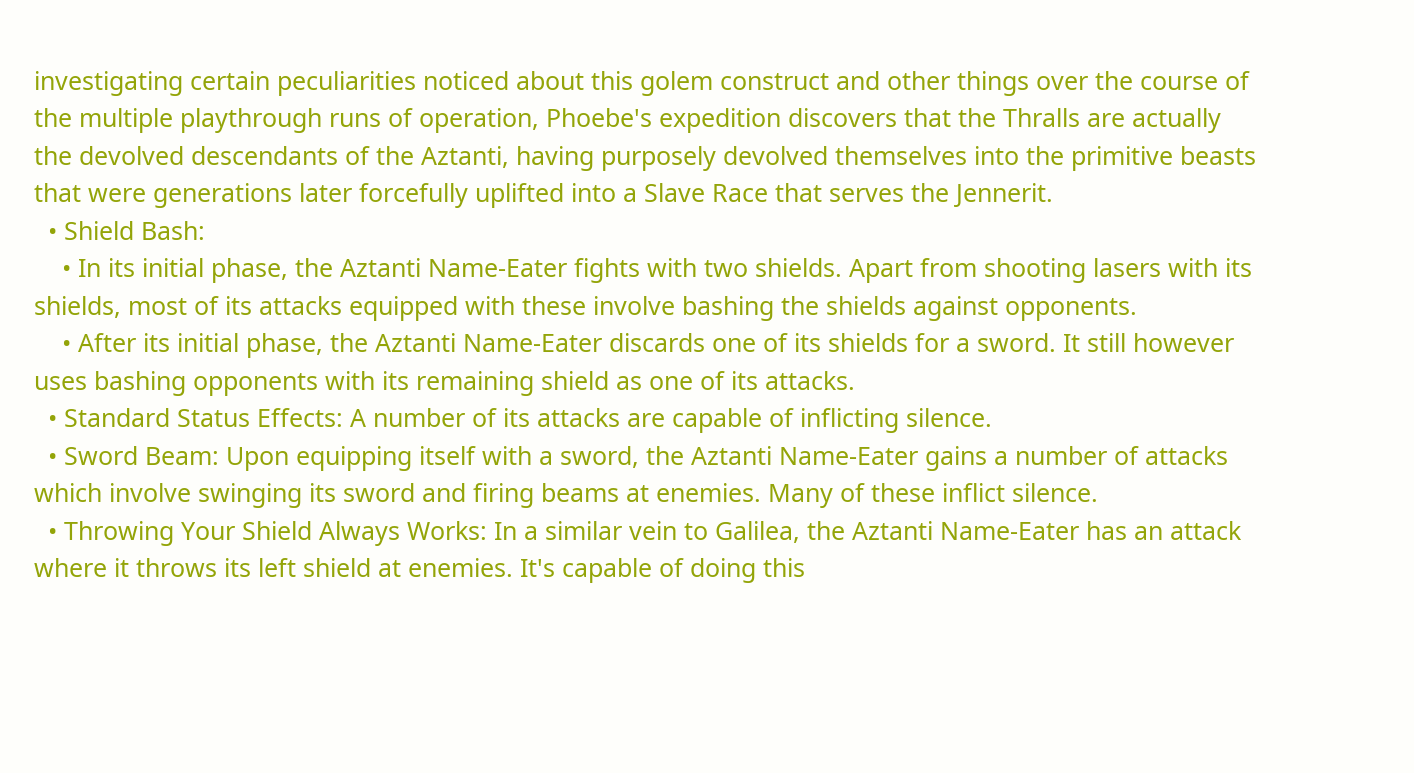investigating certain peculiarities noticed about this golem construct and other things over the course of the multiple playthrough runs of operation, Phoebe's expedition discovers that the Thralls are actually the devolved descendants of the Aztanti, having purposely devolved themselves into the primitive beasts that were generations later forcefully uplifted into a Slave Race that serves the Jennerit.
  • Shield Bash:
    • In its initial phase, the Aztanti Name-Eater fights with two shields. Apart from shooting lasers with its shields, most of its attacks equipped with these involve bashing the shields against opponents.
    • After its initial phase, the Aztanti Name-Eater discards one of its shields for a sword. It still however uses bashing opponents with its remaining shield as one of its attacks.
  • Standard Status Effects: A number of its attacks are capable of inflicting silence.
  • Sword Beam: Upon equipping itself with a sword, the Aztanti Name-Eater gains a number of attacks which involve swinging its sword and firing beams at enemies. Many of these inflict silence.
  • Throwing Your Shield Always Works: In a similar vein to Galilea, the Aztanti Name-Eater has an attack where it throws its left shield at enemies. It's capable of doing this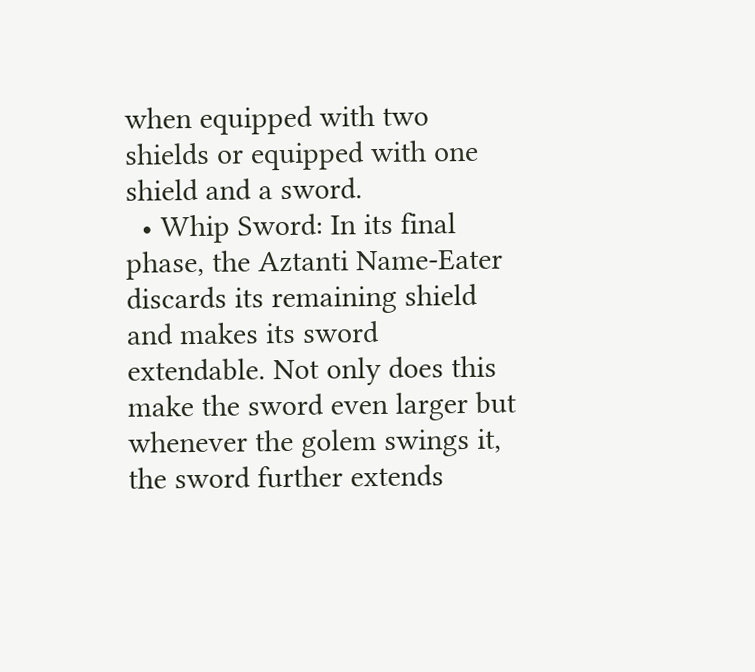when equipped with two shields or equipped with one shield and a sword.
  • Whip Sword: In its final phase, the Aztanti Name-Eater discards its remaining shield and makes its sword extendable. Not only does this make the sword even larger but whenever the golem swings it, the sword further extends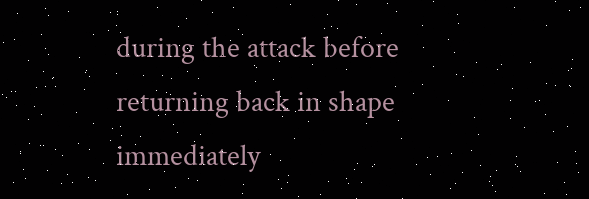during the attack before returning back in shape immediately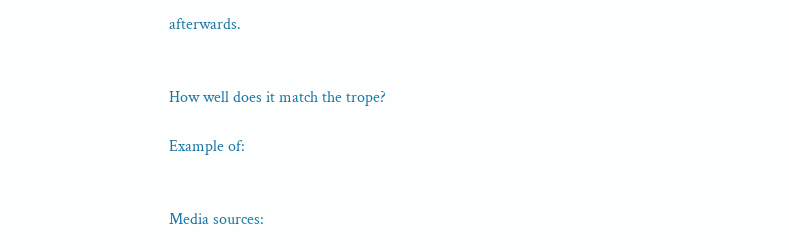afterwards.


How well does it match the trope?

Example of:


Media sources: